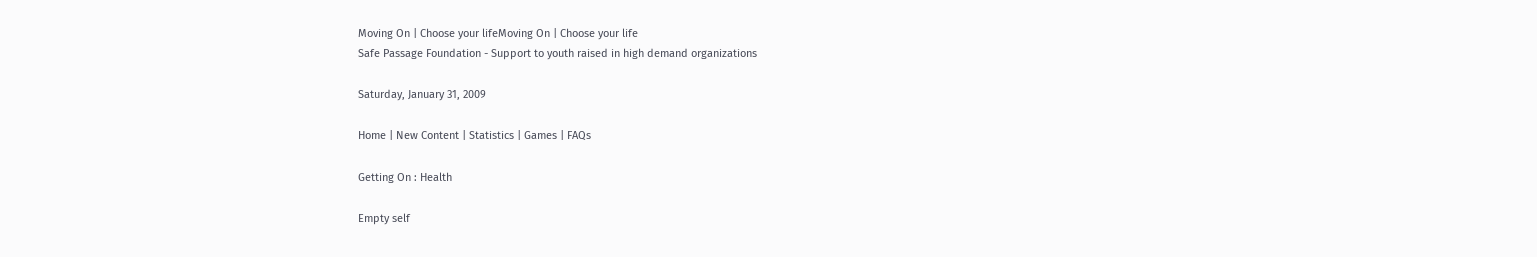Moving On | Choose your lifeMoving On | Choose your life
Safe Passage Foundation - Support to youth raised in high demand organizations

Saturday, January 31, 2009

Home | New Content | Statistics | Games | FAQs

Getting On : Health

Empty self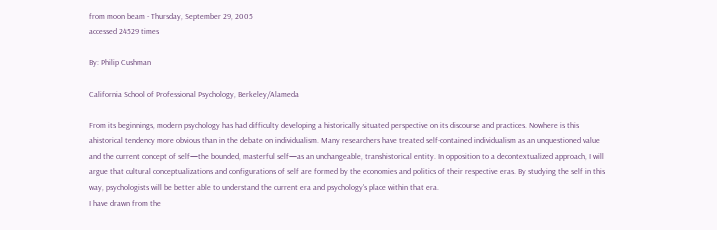from moon beam - Thursday, September 29, 2005
accessed 24529 times

By: Philip Cushman

California School of Professional Psychology, Berkeley/Alameda

From its beginnings, modern psychology has had difficulty developing a historically situated perspective on its discourse and practices. Nowhere is this ahistorical tendency more obvious than in the debate on individualism. Many researchers have treated self-contained individualism as an unquestioned value and the current concept of self—the bounded, masterful self—as an unchangeable, transhistorical entity. In opposition to a decontextualized approach, I will argue that cultural conceptualizations and configurations of self are formed by the economies and politics of their respective eras. By studying the self in this way, psychologists will be better able to understand the current era and psychology's place within that era.
I have drawn from the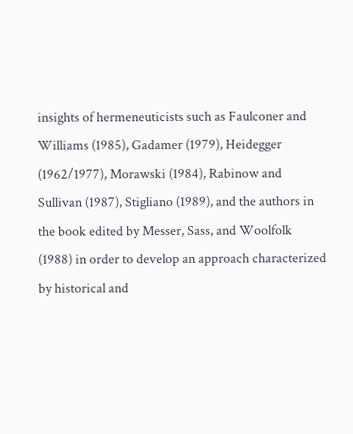insights of hermeneuticists such as Faulconer and Williams (1985), Gadamer (1979), Heidegger (1962/1977), Morawski (1984), Rabinow and Sullivan (1987), Stigliano (1989), and the authors in the book edited by Messer, Sass, and Woolfolk (1988) in order to develop an approach characterized by historical and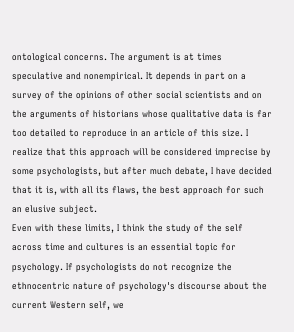ontological concerns. The argument is at times speculative and nonempirical. It depends in part on a survey of the opinions of other social scientists and on the arguments of historians whose qualitative data is far too detailed to reproduce in an article of this size. I realize that this approach will be considered imprecise by some psychologists, but after much debate, I have decided that it is, with all its flaws, the best approach for such an elusive subject.
Even with these limits, I think the study of the self across time and cultures is an essential topic for psychology. If psychologists do not recognize the ethnocentric nature of psychology's discourse about the current Western self, we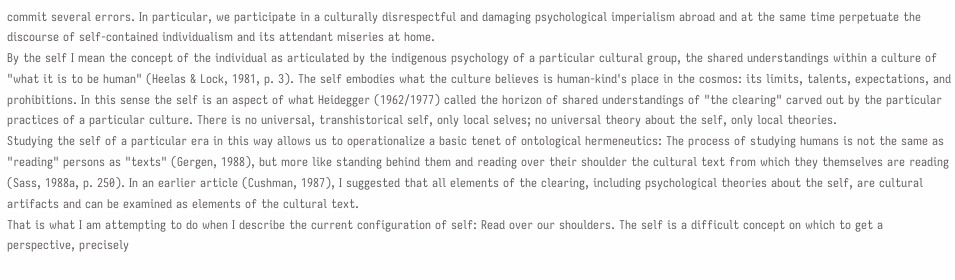commit several errors. In particular, we participate in a culturally disrespectful and damaging psychological imperialism abroad and at the same time perpetuate the discourse of self-contained individualism and its attendant miseries at home.
By the self I mean the concept of the individual as articulated by the indigenous psychology of a particular cultural group, the shared understandings within a culture of "what it is to be human" (Heelas & Lock, 1981, p. 3). The self embodies what the culture believes is human-kind's place in the cosmos: its limits, talents, expectations, and prohibitions. In this sense the self is an aspect of what Heidegger (1962/1977) called the horizon of shared understandings of "the clearing" carved out by the particular practices of a particular culture. There is no universal, transhistorical self, only local selves; no universal theory about the self, only local theories.
Studying the self of a particular era in this way allows us to operationalize a basic tenet of ontological hermeneutics: The process of studying humans is not the same as "reading" persons as "texts" (Gergen, 1988), but more like standing behind them and reading over their shoulder the cultural text from which they themselves are reading (Sass, 1988a, p. 250). In an earlier article (Cushman, 1987), I suggested that all elements of the clearing, including psychological theories about the self, are cultural artifacts and can be examined as elements of the cultural text.
That is what I am attempting to do when I describe the current configuration of self: Read over our shoulders. The self is a difficult concept on which to get a perspective, precisely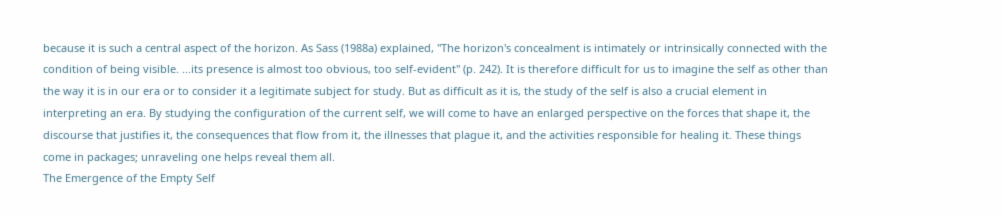because it is such a central aspect of the horizon. As Sass (1988a) explained, "The horizon's concealment is intimately or intrinsically connected with the condition of being visible. ...its presence is almost too obvious, too self-evident" (p. 242). It is therefore difficult for us to imagine the self as other than the way it is in our era or to consider it a legitimate subject for study. But as difficult as it is, the study of the self is also a crucial element in interpreting an era. By studying the configuration of the current self, we will come to have an enlarged perspective on the forces that shape it, the discourse that justifies it, the consequences that flow from it, the illnesses that plague it, and the activities responsible for healing it. These things come in packages; unraveling one helps reveal them all.
The Emergence of the Empty Self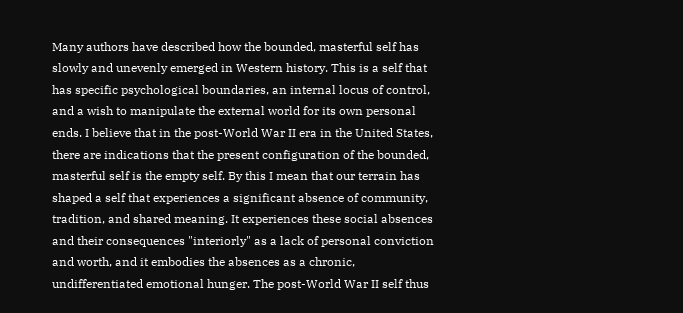Many authors have described how the bounded, masterful self has slowly and unevenly emerged in Western history. This is a self that has specific psychological boundaries, an internal locus of control, and a wish to manipulate the external world for its own personal ends. I believe that in the post-World War II era in the United States, there are indications that the present configuration of the bounded, masterful self is the empty self. By this I mean that our terrain has shaped a self that experiences a significant absence of community, tradition, and shared meaning. It experiences these social absences and their consequences "interiorly" as a lack of personal conviction and worth, and it embodies the absences as a chronic, undifferentiated emotional hunger. The post-World War II self thus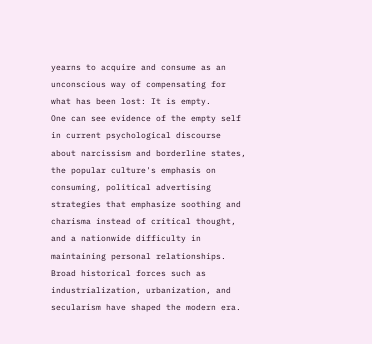yearns to acquire and consume as an unconscious way of compensating for what has been lost: It is empty.
One can see evidence of the empty self in current psychological discourse about narcissism and borderline states, the popular culture's emphasis on consuming, political advertising strategies that emphasize soothing and charisma instead of critical thought, and a nationwide difficulty in maintaining personal relationships. Broad historical forces such as industrialization, urbanization, and secularism have shaped the modern era.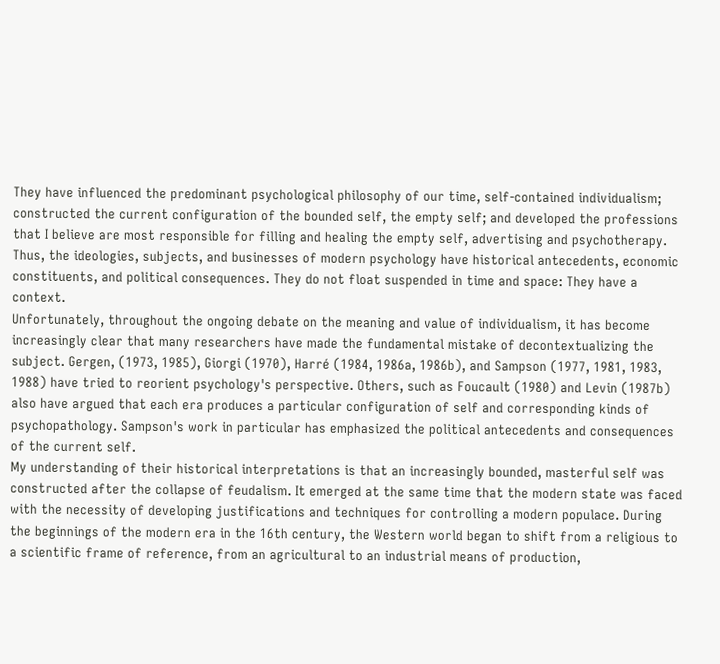They have influenced the predominant psychological philosophy of our time, self-contained individualism; constructed the current configuration of the bounded self, the empty self; and developed the professions that I believe are most responsible for filling and healing the empty self, advertising and psychotherapy. Thus, the ideologies, subjects, and businesses of modern psychology have historical antecedents, economic constituents, and political consequences. They do not float suspended in time and space: They have a context.
Unfortunately, throughout the ongoing debate on the meaning and value of individualism, it has become increasingly clear that many researchers have made the fundamental mistake of decontextualizing the subject. Gergen, (1973, 1985), Giorgi (1970), Harré (1984, 1986a, 1986b), and Sampson (1977, 1981, 1983, 1988) have tried to reorient psychology's perspective. Others, such as Foucault (1980) and Levin (1987b) also have argued that each era produces a particular configuration of self and corresponding kinds of psychopathology. Sampson's work in particular has emphasized the political antecedents and consequences of the current self.
My understanding of their historical interpretations is that an increasingly bounded, masterful self was constructed after the collapse of feudalism. It emerged at the same time that the modern state was faced with the necessity of developing justifications and techniques for controlling a modern populace. During the beginnings of the modern era in the 16th century, the Western world began to shift from a religious to a scientific frame of reference, from an agricultural to an industrial means of production,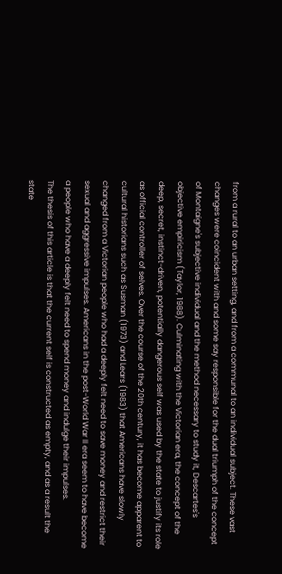from a rural to an urban setting, and from a communal to an individual subject. These vast changes were coincident with and some say responsible for the dual triumph of the concept of Montaigne's subjective individual and the method necessary to study it, Descartes's objective empiricism (Taylor, 1988). Culminating with the Victorian era, the concept of the deep, secret, instinct-driven, potentially dangerous self was used by the state to justify its role as official controller of selves. Over the course of the 20th century, it has become apparent to cultural historians such as Susman (1973) and Lears (1983) that Americans have slowly changed from a Victorian people who had a deeply felt need to save money and restrict their sexual and aggressive impulses. Americans in the post-World War II era seem to have become a people who have a deeply felt need to spend money and indulge their impulses.
The thesis of this article is that the current self is constructed as empty, and as a result the state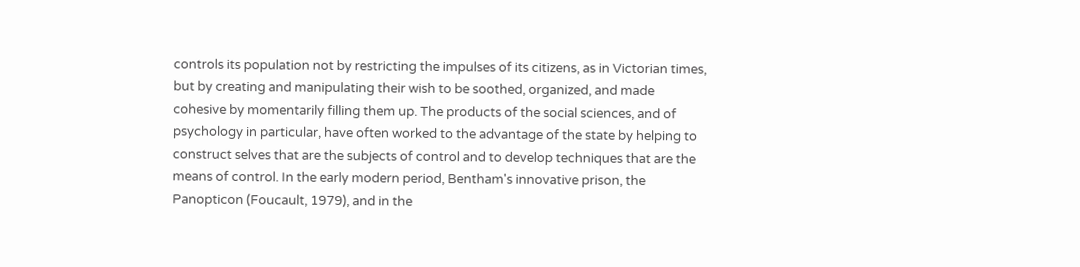controls its population not by restricting the impulses of its citizens, as in Victorian times, but by creating and manipulating their wish to be soothed, organized, and made cohesive by momentarily filling them up. The products of the social sciences, and of psychology in particular, have often worked to the advantage of the state by helping to construct selves that are the subjects of control and to develop techniques that are the means of control. In the early modern period, Bentham's innovative prison, the Panopticon (Foucault, 1979), and in the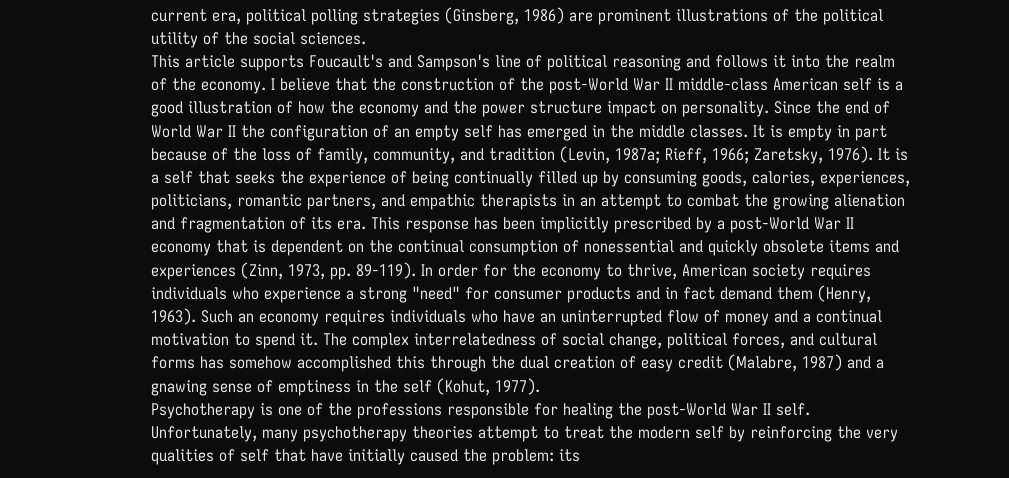current era, political polling strategies (Ginsberg, 1986) are prominent illustrations of the political utility of the social sciences.
This article supports Foucault's and Sampson's line of political reasoning and follows it into the realm of the economy. I believe that the construction of the post-World War II middle-class American self is a good illustration of how the economy and the power structure impact on personality. Since the end of World War II the configuration of an empty self has emerged in the middle classes. It is empty in part because of the loss of family, community, and tradition (Levin, 1987a; Rieff, 1966; Zaretsky, 1976). It is a self that seeks the experience of being continually filled up by consuming goods, calories, experiences, politicians, romantic partners, and empathic therapists in an attempt to combat the growing alienation and fragmentation of its era. This response has been implicitly prescribed by a post-World War II economy that is dependent on the continual consumption of nonessential and quickly obsolete items and experiences (Zinn, 1973, pp. 89-119). In order for the economy to thrive, American society requires individuals who experience a strong "need" for consumer products and in fact demand them (Henry, 1963). Such an economy requires individuals who have an uninterrupted flow of money and a continual motivation to spend it. The complex interrelatedness of social change, political forces, and cultural forms has somehow accomplished this through the dual creation of easy credit (Malabre, 1987) and a gnawing sense of emptiness in the self (Kohut, 1977).
Psychotherapy is one of the professions responsible for healing the post-World War II self. Unfortunately, many psychotherapy theories attempt to treat the modern self by reinforcing the very qualities of self that have initially caused the problem: its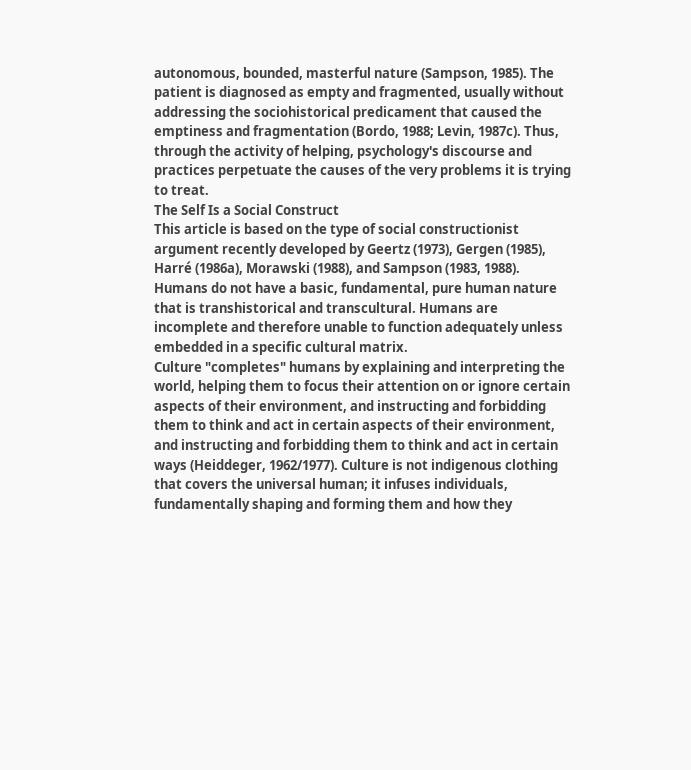autonomous, bounded, masterful nature (Sampson, 1985). The patient is diagnosed as empty and fragmented, usually without addressing the sociohistorical predicament that caused the emptiness and fragmentation (Bordo, 1988; Levin, 1987c). Thus, through the activity of helping, psychology's discourse and practices perpetuate the causes of the very problems it is trying to treat.
The Self Is a Social Construct
This article is based on the type of social constructionist argument recently developed by Geertz (1973), Gergen (1985), Harré (1986a), Morawski (1988), and Sampson (1983, 1988). Humans do not have a basic, fundamental, pure human nature that is transhistorical and transcultural. Humans are incomplete and therefore unable to function adequately unless embedded in a specific cultural matrix.
Culture "completes" humans by explaining and interpreting the world, helping them to focus their attention on or ignore certain aspects of their environment, and instructing and forbidding them to think and act in certain aspects of their environment, and instructing and forbidding them to think and act in certain ways (Heiddeger, 1962/1977). Culture is not indigenous clothing that covers the universal human; it infuses individuals, fundamentally shaping and forming them and how they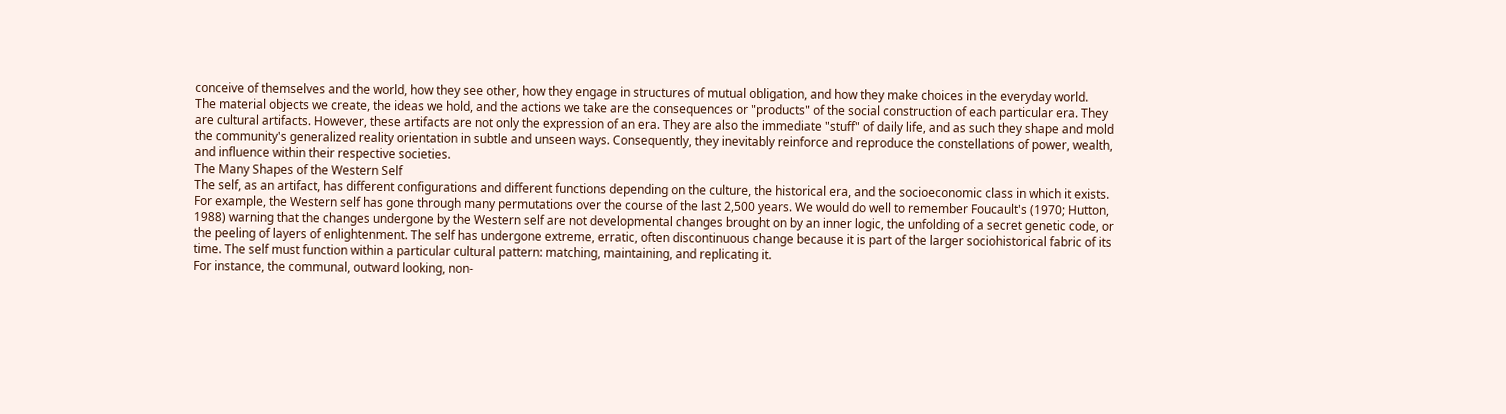conceive of themselves and the world, how they see other, how they engage in structures of mutual obligation, and how they make choices in the everyday world.
The material objects we create, the ideas we hold, and the actions we take are the consequences or "products" of the social construction of each particular era. They are cultural artifacts. However, these artifacts are not only the expression of an era. They are also the immediate "stuff" of daily life, and as such they shape and mold the community's generalized reality orientation in subtle and unseen ways. Consequently, they inevitably reinforce and reproduce the constellations of power, wealth, and influence within their respective societies.
The Many Shapes of the Western Self
The self, as an artifact, has different configurations and different functions depending on the culture, the historical era, and the socioeconomic class in which it exists. For example, the Western self has gone through many permutations over the course of the last 2,500 years. We would do well to remember Foucault's (1970; Hutton, 1988) warning that the changes undergone by the Western self are not developmental changes brought on by an inner logic, the unfolding of a secret genetic code, or the peeling of layers of enlightenment. The self has undergone extreme, erratic, often discontinuous change because it is part of the larger sociohistorical fabric of its time. The self must function within a particular cultural pattern: matching, maintaining, and replicating it.
For instance, the communal, outward looking, non-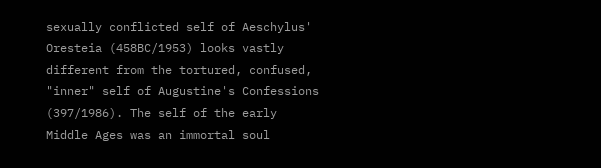sexually conflicted self of Aeschylus' Oresteia (458BC/1953) looks vastly different from the tortured, confused, "inner" self of Augustine's Confessions (397/1986). The self of the early Middle Ages was an immortal soul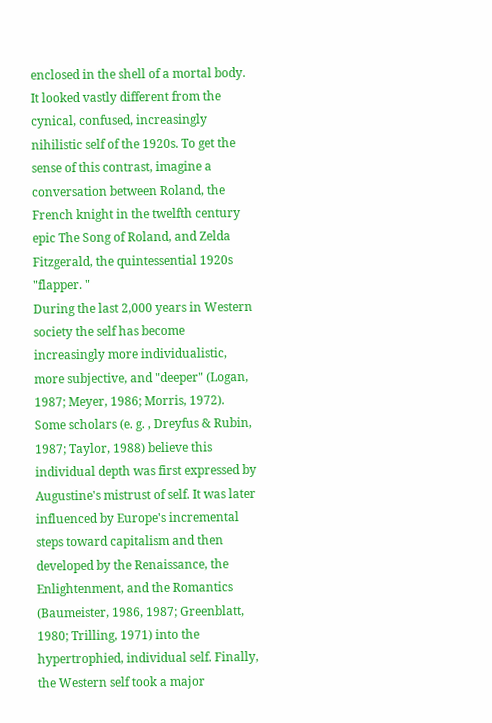enclosed in the shell of a mortal body. It looked vastly different from the cynical, confused, increasingly nihilistic self of the 1920s. To get the sense of this contrast, imagine a conversation between Roland, the French knight in the twelfth century epic The Song of Roland, and Zelda Fitzgerald, the quintessential 1920s "flapper. "
During the last 2,000 years in Western society the self has become increasingly more individualistic, more subjective, and "deeper" (Logan, 1987; Meyer, 1986; Morris, 1972). Some scholars (e. g. , Dreyfus & Rubin, 1987; Taylor, 1988) believe this individual depth was first expressed by Augustine's mistrust of self. It was later influenced by Europe's incremental steps toward capitalism and then developed by the Renaissance, the Enlightenment, and the Romantics (Baumeister, 1986, 1987; Greenblatt, 1980; Trilling, 1971) into the hypertrophied, individual self. Finally, the Western self took a major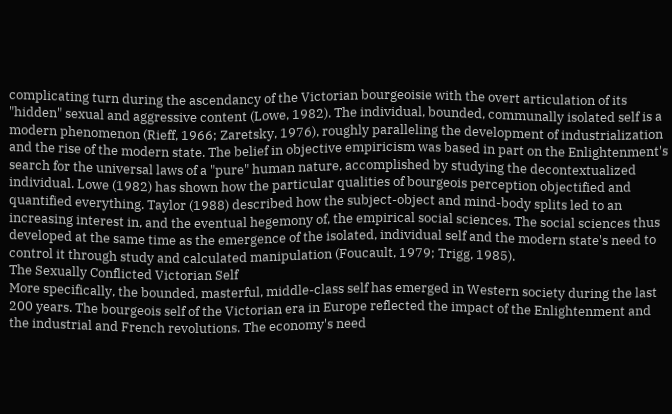complicating turn during the ascendancy of the Victorian bourgeoisie with the overt articulation of its "hidden" sexual and aggressive content (Lowe, 1982). The individual, bounded, communally isolated self is a modern phenomenon (Rieff, 1966; Zaretsky, 1976), roughly paralleling the development of industrialization and the rise of the modern state. The belief in objective empiricism was based in part on the Enlightenment's search for the universal laws of a "pure" human nature, accomplished by studying the decontextualized individual. Lowe (1982) has shown how the particular qualities of bourgeois perception objectified and quantified everything. Taylor (1988) described how the subject-object and mind-body splits led to an increasing interest in, and the eventual hegemony of, the empirical social sciences. The social sciences thus developed at the same time as the emergence of the isolated, individual self and the modern state's need to control it through study and calculated manipulation (Foucault, 1979; Trigg, 1985).
The Sexually Conflicted Victorian Self
More specifically, the bounded, masterful, middle-class self has emerged in Western society during the last 200 years. The bourgeois self of the Victorian era in Europe reflected the impact of the Enlightenment and the industrial and French revolutions. The economy's need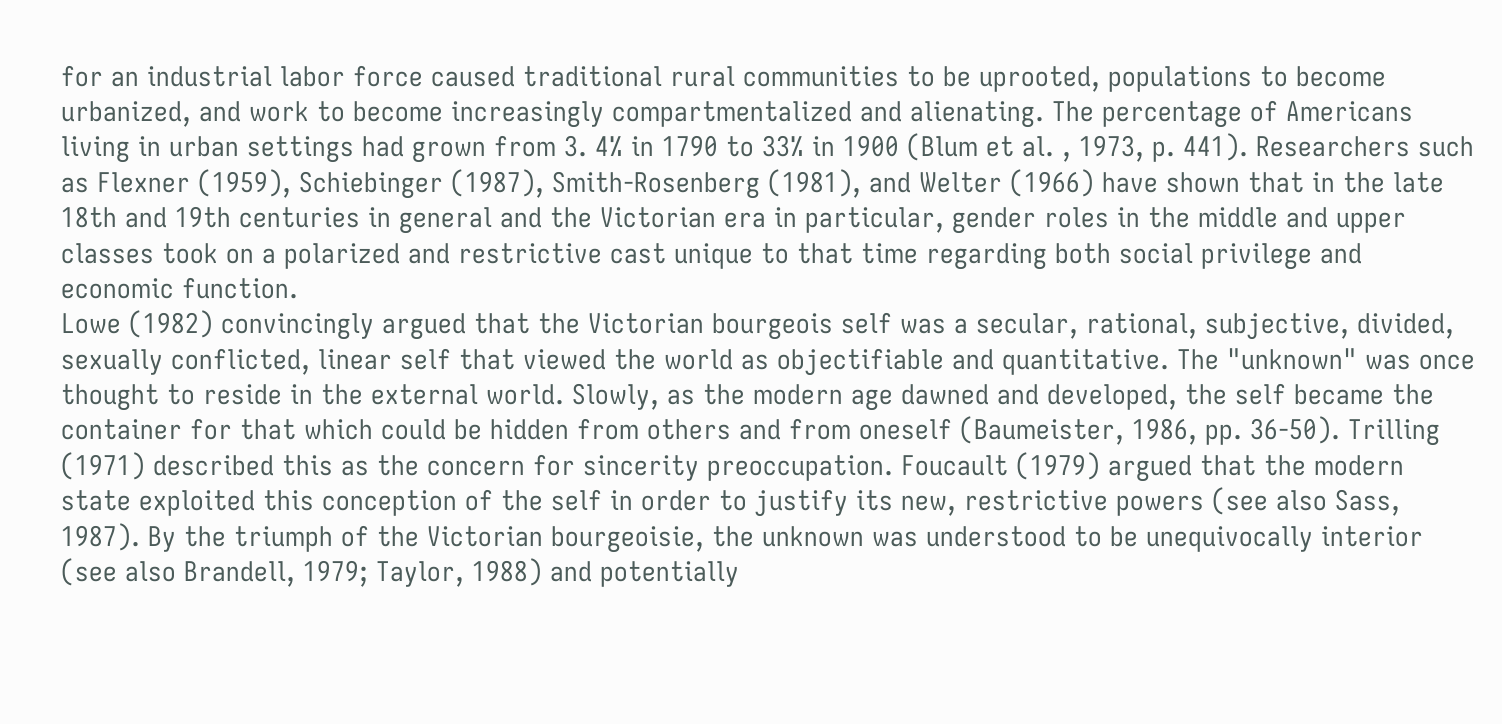for an industrial labor force caused traditional rural communities to be uprooted, populations to become urbanized, and work to become increasingly compartmentalized and alienating. The percentage of Americans living in urban settings had grown from 3. 4% in 1790 to 33% in 1900 (Blum et al. , 1973, p. 441). Researchers such as Flexner (1959), Schiebinger (1987), Smith-Rosenberg (1981), and Welter (1966) have shown that in the late 18th and 19th centuries in general and the Victorian era in particular, gender roles in the middle and upper classes took on a polarized and restrictive cast unique to that time regarding both social privilege and economic function.
Lowe (1982) convincingly argued that the Victorian bourgeois self was a secular, rational, subjective, divided, sexually conflicted, linear self that viewed the world as objectifiable and quantitative. The "unknown" was once thought to reside in the external world. Slowly, as the modern age dawned and developed, the self became the container for that which could be hidden from others and from oneself (Baumeister, 1986, pp. 36-50). Trilling (1971) described this as the concern for sincerity preoccupation. Foucault (1979) argued that the modern state exploited this conception of the self in order to justify its new, restrictive powers (see also Sass, 1987). By the triumph of the Victorian bourgeoisie, the unknown was understood to be unequivocally interior (see also Brandell, 1979; Taylor, 1988) and potentially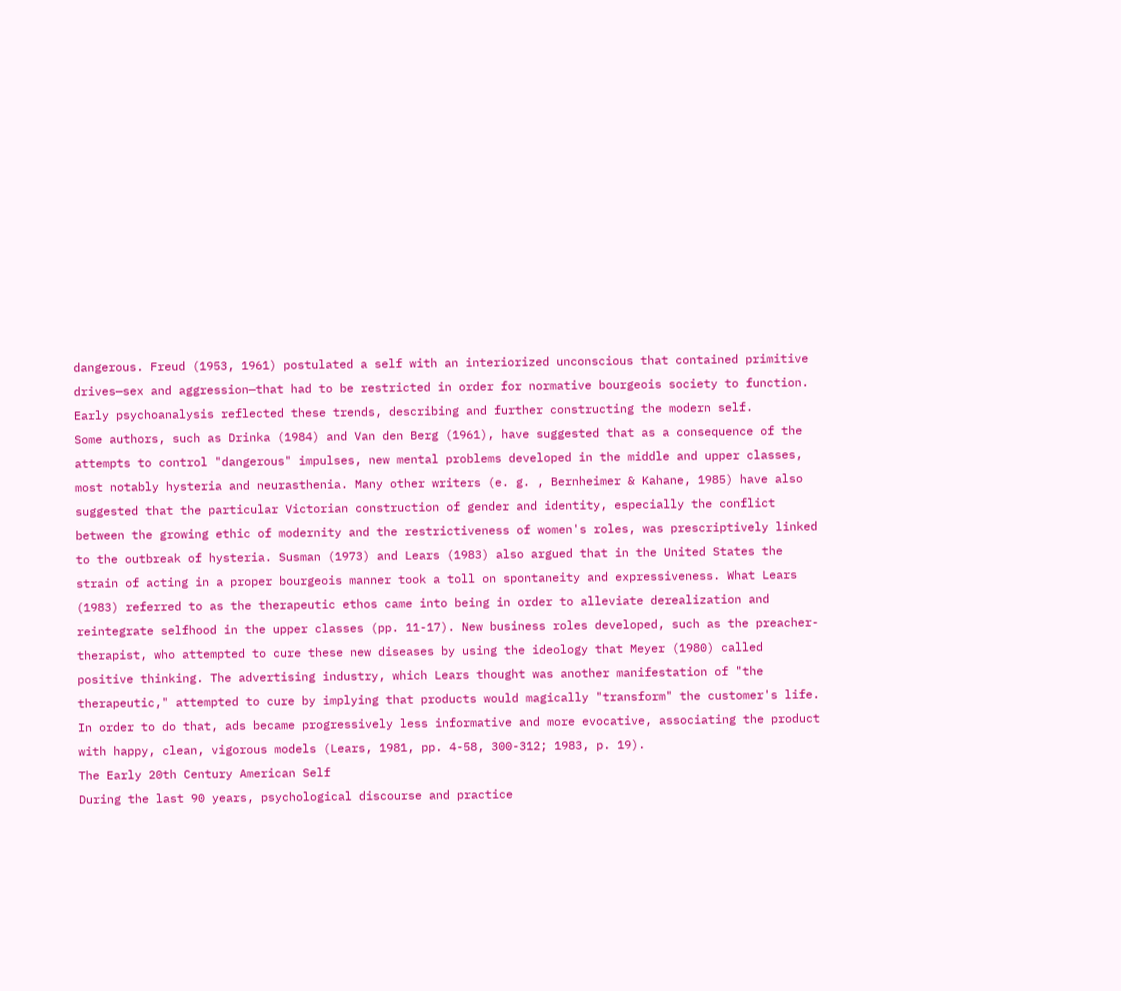dangerous. Freud (1953, 1961) postulated a self with an interiorized unconscious that contained primitive drives—sex and aggression—that had to be restricted in order for normative bourgeois society to function. Early psychoanalysis reflected these trends, describing and further constructing the modern self.
Some authors, such as Drinka (1984) and Van den Berg (1961), have suggested that as a consequence of the attempts to control "dangerous" impulses, new mental problems developed in the middle and upper classes, most notably hysteria and neurasthenia. Many other writers (e. g. , Bernheimer & Kahane, 1985) have also suggested that the particular Victorian construction of gender and identity, especially the conflict between the growing ethic of modernity and the restrictiveness of women's roles, was prescriptively linked to the outbreak of hysteria. Susman (1973) and Lears (1983) also argued that in the United States the strain of acting in a proper bourgeois manner took a toll on spontaneity and expressiveness. What Lears (1983) referred to as the therapeutic ethos came into being in order to alleviate derealization and reintegrate selfhood in the upper classes (pp. 11-17). New business roles developed, such as the preacher-therapist, who attempted to cure these new diseases by using the ideology that Meyer (1980) called positive thinking. The advertising industry, which Lears thought was another manifestation of "the therapeutic," attempted to cure by implying that products would magically "transform" the customer's life. In order to do that, ads became progressively less informative and more evocative, associating the product with happy, clean, vigorous models (Lears, 1981, pp. 4-58, 300-312; 1983, p. 19).
The Early 20th Century American Self
During the last 90 years, psychological discourse and practice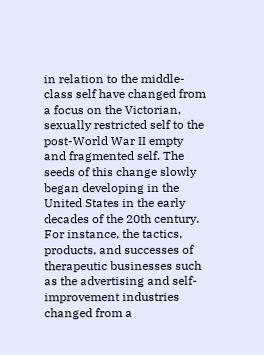in relation to the middle-class self have changed from a focus on the Victorian, sexually restricted self to the post-World War II empty and fragmented self. The seeds of this change slowly began developing in the United States in the early decades of the 20th century. For instance, the tactics, products, and successes of therapeutic businesses such as the advertising and self-improvement industries changed from a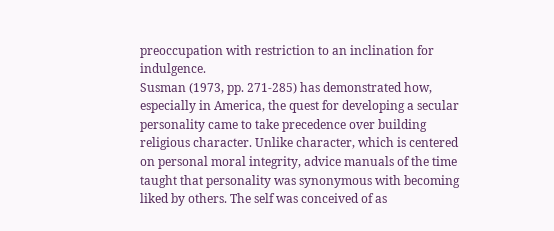preoccupation with restriction to an inclination for indulgence.
Susman (1973, pp. 271-285) has demonstrated how, especially in America, the quest for developing a secular personality came to take precedence over building religious character. Unlike character, which is centered on personal moral integrity, advice manuals of the time taught that personality was synonymous with becoming liked by others. The self was conceived of as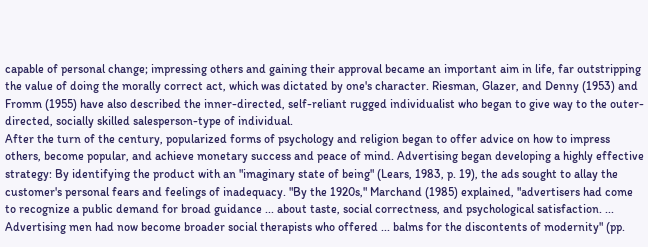capable of personal change; impressing others and gaining their approval became an important aim in life, far outstripping the value of doing the morally correct act, which was dictated by one's character. Riesman, Glazer, and Denny (1953) and Fromm (1955) have also described the inner-directed, self-reliant rugged individualist who began to give way to the outer-directed, socially skilled salesperson-type of individual.
After the turn of the century, popularized forms of psychology and religion began to offer advice on how to impress others, become popular, and achieve monetary success and peace of mind. Advertising began developing a highly effective strategy: By identifying the product with an "imaginary state of being" (Lears, 1983, p. 19), the ads sought to allay the customer's personal fears and feelings of inadequacy. "By the 1920s," Marchand (1985) explained, "advertisers had come to recognize a public demand for broad guidance ... about taste, social correctness, and psychological satisfaction. ... Advertising men had now become broader social therapists who offered ... balms for the discontents of modernity" (pp.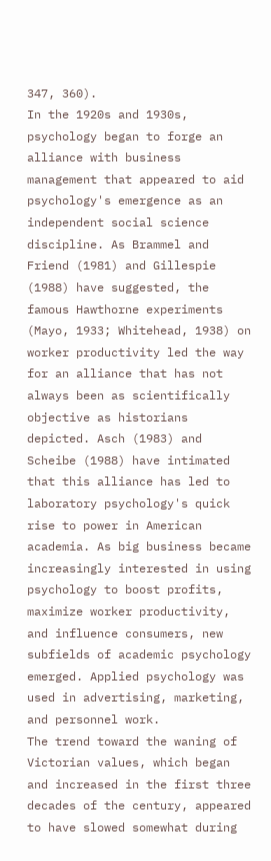347, 360).
In the 1920s and 1930s, psychology began to forge an alliance with business management that appeared to aid psychology's emergence as an independent social science discipline. As Brammel and Friend (1981) and Gillespie (1988) have suggested, the famous Hawthorne experiments (Mayo, 1933; Whitehead, 1938) on worker productivity led the way for an alliance that has not always been as scientifically objective as historians depicted. Asch (1983) and Scheibe (1988) have intimated that this alliance has led to laboratory psychology's quick rise to power in American academia. As big business became increasingly interested in using psychology to boost profits, maximize worker productivity, and influence consumers, new subfields of academic psychology emerged. Applied psychology was used in advertising, marketing, and personnel work.
The trend toward the waning of Victorian values, which began and increased in the first three decades of the century, appeared to have slowed somewhat during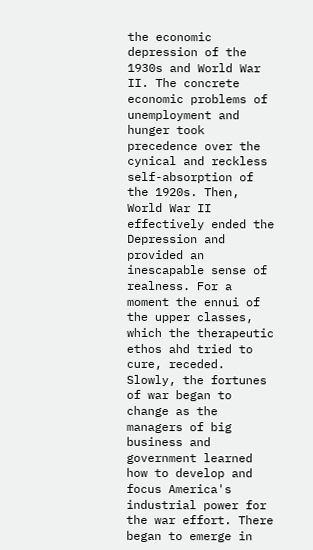the economic depression of the 1930s and World War II. The concrete economic problems of unemployment and hunger took precedence over the cynical and reckless self-absorption of the 1920s. Then, World War II effectively ended the Depression and provided an inescapable sense of realness. For a moment the ennui of the upper classes, which the therapeutic ethos ahd tried to cure, receded.
Slowly, the fortunes of war began to change as the managers of big business and government learned how to develop and focus America's industrial power for the war effort. There began to emerge in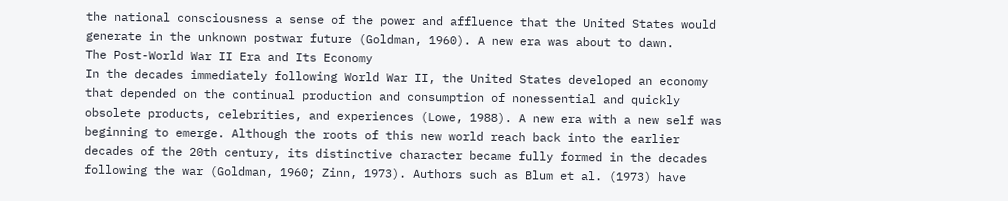the national consciousness a sense of the power and affluence that the United States would generate in the unknown postwar future (Goldman, 1960). A new era was about to dawn.
The Post-World War II Era and Its Economy
In the decades immediately following World War II, the United States developed an economy that depended on the continual production and consumption of nonessential and quickly obsolete products, celebrities, and experiences (Lowe, 1988). A new era with a new self was beginning to emerge. Although the roots of this new world reach back into the earlier decades of the 20th century, its distinctive character became fully formed in the decades following the war (Goldman, 1960; Zinn, 1973). Authors such as Blum et al. (1973) have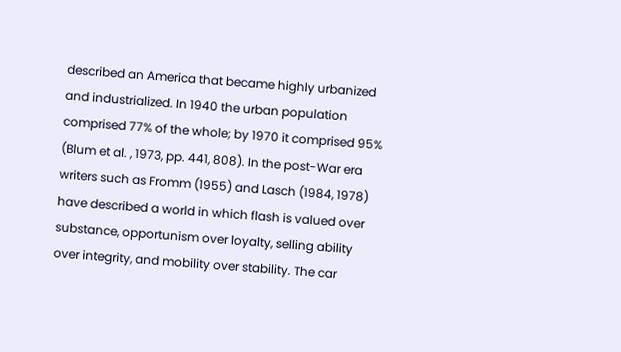described an America that became highly urbanized and industrialized. In 1940 the urban population comprised 77% of the whole; by 1970 it comprised 95% (Blum et al. , 1973, pp. 441, 808). In the post-War era writers such as Fromm (1955) and Lasch (1984, 1978) have described a world in which flash is valued over substance, opportunism over loyalty, selling ability over integrity, and mobility over stability. The car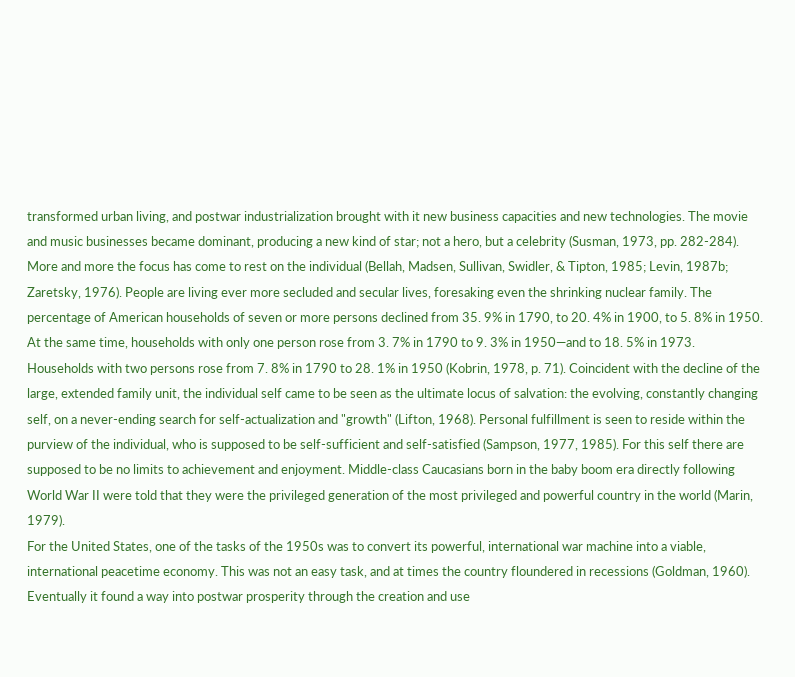transformed urban living, and postwar industrialization brought with it new business capacities and new technologies. The movie and music businesses became dominant, producing a new kind of star; not a hero, but a celebrity (Susman, 1973, pp. 282-284).
More and more the focus has come to rest on the individual (Bellah, Madsen, Sullivan, Swidler, & Tipton, 1985; Levin, 1987b; Zaretsky, 1976). People are living ever more secluded and secular lives, foresaking even the shrinking nuclear family. The percentage of American households of seven or more persons declined from 35. 9% in 1790, to 20. 4% in 1900, to 5. 8% in 1950. At the same time, households with only one person rose from 3. 7% in 1790 to 9. 3% in 1950—and to 18. 5% in 1973. Households with two persons rose from 7. 8% in 1790 to 28. 1% in 1950 (Kobrin, 1978, p. 71). Coincident with the decline of the large, extended family unit, the individual self came to be seen as the ultimate locus of salvation: the evolving, constantly changing self, on a never-ending search for self-actualization and "growth" (Lifton, 1968). Personal fulfillment is seen to reside within the purview of the individual, who is supposed to be self-sufficient and self-satisfied (Sampson, 1977, 1985). For this self there are supposed to be no limits to achievement and enjoyment. Middle-class Caucasians born in the baby boom era directly following World War II were told that they were the privileged generation of the most privileged and powerful country in the world (Marin, 1979).
For the United States, one of the tasks of the 1950s was to convert its powerful, international war machine into a viable, international peacetime economy. This was not an easy task, and at times the country floundered in recessions (Goldman, 1960). Eventually it found a way into postwar prosperity through the creation and use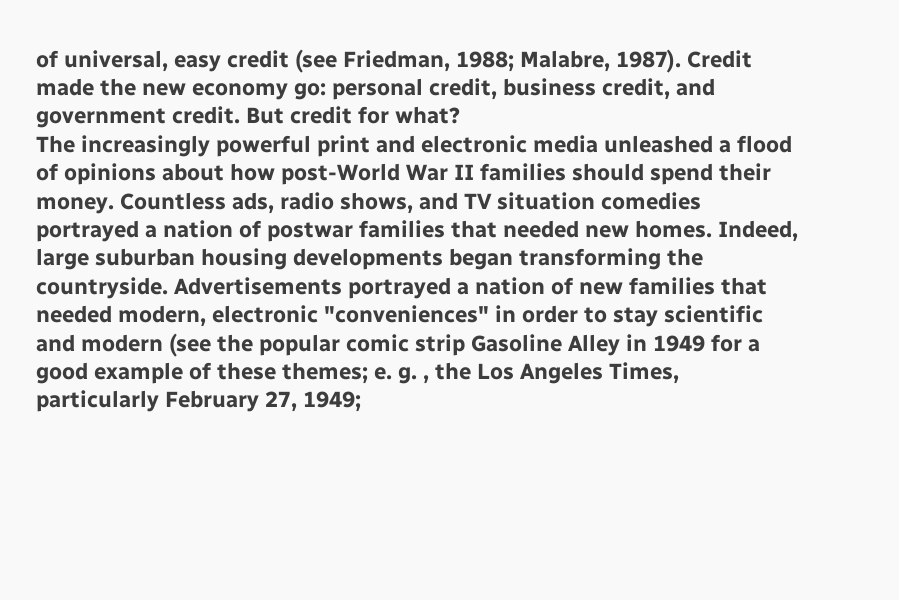of universal, easy credit (see Friedman, 1988; Malabre, 1987). Credit made the new economy go: personal credit, business credit, and government credit. But credit for what?
The increasingly powerful print and electronic media unleashed a flood of opinions about how post-World War II families should spend their money. Countless ads, radio shows, and TV situation comedies portrayed a nation of postwar families that needed new homes. Indeed, large suburban housing developments began transforming the countryside. Advertisements portrayed a nation of new families that needed modern, electronic "conveniences" in order to stay scientific and modern (see the popular comic strip Gasoline Alley in 1949 for a good example of these themes; e. g. , the Los Angeles Times, particularly February 27, 1949;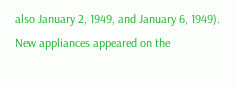also January 2, 1949, and January 6, 1949). New appliances appeared on the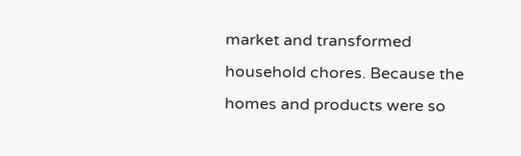market and transformed household chores. Because the homes and products were so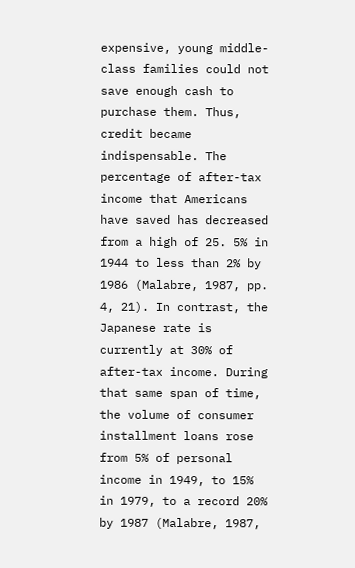expensive, young middle-class families could not save enough cash to purchase them. Thus, credit became indispensable. The percentage of after-tax income that Americans have saved has decreased from a high of 25. 5% in 1944 to less than 2% by 1986 (Malabre, 1987, pp. 4, 21). In contrast, the Japanese rate is currently at 30% of after-tax income. During that same span of time, the volume of consumer installment loans rose from 5% of personal income in 1949, to 15% in 1979, to a record 20% by 1987 (Malabre, 1987,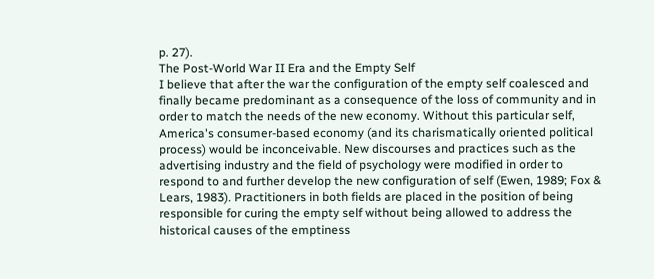p. 27).
The Post-World War II Era and the Empty Self
I believe that after the war the configuration of the empty self coalesced and finally became predominant as a consequence of the loss of community and in order to match the needs of the new economy. Without this particular self, America's consumer-based economy (and its charismatically oriented political process) would be inconceivable. New discourses and practices such as the advertising industry and the field of psychology were modified in order to respond to and further develop the new configuration of self (Ewen, 1989; Fox & Lears, 1983). Practitioners in both fields are placed in the position of being responsible for curing the empty self without being allowed to address the historical causes of the emptiness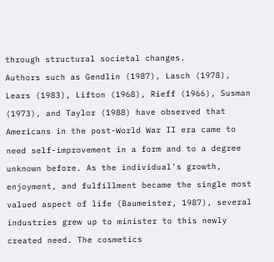through structural societal changes.
Authors such as Gendlin (1987), Lasch (1978), Lears (1983), Lifton (1968), Rieff (1966), Susman (1973), and Taylor (1988) have observed that Americans in the post-World War II era came to need self-improvement in a form and to a degree unknown before. As the individual's growth, enjoyment, and fulfillment became the single most valued aspect of life (Baumeister, 1987), several industries grew up to minister to this newly created need. The cosmetics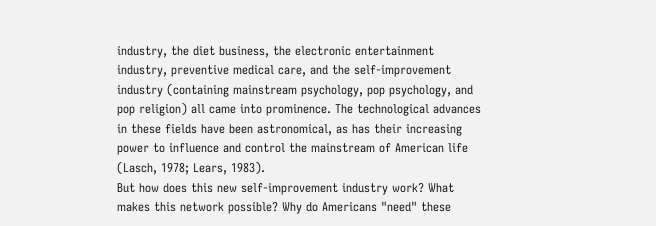industry, the diet business, the electronic entertainment industry, preventive medical care, and the self-improvement industry (containing mainstream psychology, pop psychology, and pop religion) all came into prominence. The technological advances in these fields have been astronomical, as has their increasing power to influence and control the mainstream of American life (Lasch, 1978; Lears, 1983).
But how does this new self-improvement industry work? What makes this network possible? Why do Americans "need" these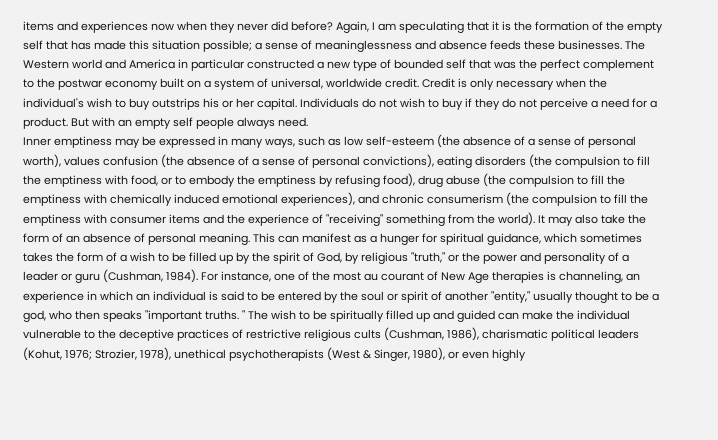items and experiences now when they never did before? Again, I am speculating that it is the formation of the empty self that has made this situation possible; a sense of meaninglessness and absence feeds these businesses. The Western world and America in particular constructed a new type of bounded self that was the perfect complement to the postwar economy built on a system of universal, worldwide credit. Credit is only necessary when the individual's wish to buy outstrips his or her capital. Individuals do not wish to buy if they do not perceive a need for a product. But with an empty self people always need.
Inner emptiness may be expressed in many ways, such as low self-esteem (the absence of a sense of personal worth), values confusion (the absence of a sense of personal convictions), eating disorders (the compulsion to fill the emptiness with food, or to embody the emptiness by refusing food), drug abuse (the compulsion to fill the emptiness with chemically induced emotional experiences), and chronic consumerism (the compulsion to fill the emptiness with consumer items and the experience of "receiving" something from the world). It may also take the form of an absence of personal meaning. This can manifest as a hunger for spiritual guidance, which sometimes takes the form of a wish to be filled up by the spirit of God, by religious "truth," or the power and personality of a leader or guru (Cushman, 1984). For instance, one of the most au courant of New Age therapies is channeling, an experience in which an individual is said to be entered by the soul or spirit of another "entity," usually thought to be a god, who then speaks "important truths. " The wish to be spiritually filled up and guided can make the individual vulnerable to the deceptive practices of restrictive religious cults (Cushman, 1986), charismatic political leaders (Kohut, 1976; Strozier, 1978), unethical psychotherapists (West & Singer, 1980), or even highly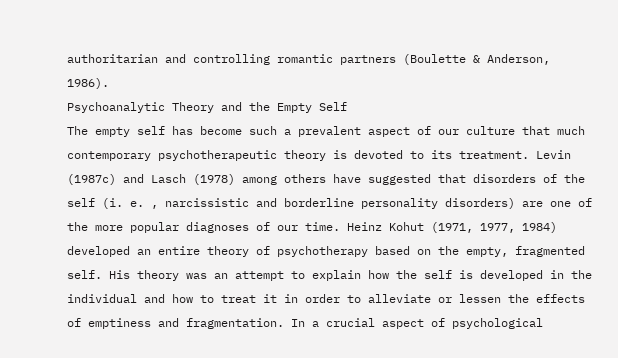authoritarian and controlling romantic partners (Boulette & Anderson, 1986).
Psychoanalytic Theory and the Empty Self
The empty self has become such a prevalent aspect of our culture that much contemporary psychotherapeutic theory is devoted to its treatment. Levin (1987c) and Lasch (1978) among others have suggested that disorders of the self (i. e. , narcissistic and borderline personality disorders) are one of the more popular diagnoses of our time. Heinz Kohut (1971, 1977, 1984) developed an entire theory of psychotherapy based on the empty, fragmented self. His theory was an attempt to explain how the self is developed in the individual and how to treat it in order to alleviate or lessen the effects of emptiness and fragmentation. In a crucial aspect of psychological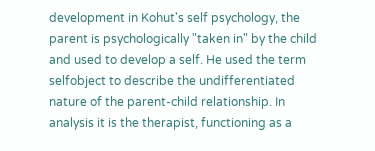development in Kohut's self psychology, the parent is psychologically "taken in" by the child and used to develop a self. He used the term selfobject to describe the undifferentiated nature of the parent-child relationship. In analysis it is the therapist, functioning as a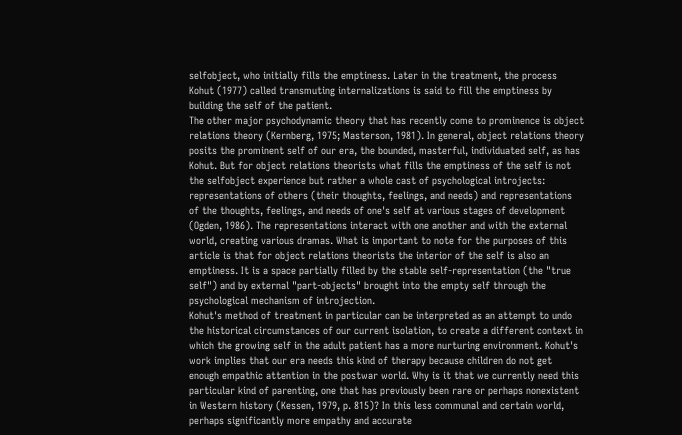selfobject, who initially fills the emptiness. Later in the treatment, the process Kohut (1977) called transmuting internalizations is said to fill the emptiness by building the self of the patient.
The other major psychodynamic theory that has recently come to prominence is object relations theory (Kernberg, 1975; Masterson, 1981). In general, object relations theory posits the prominent self of our era, the bounded, masterful, individuated self, as has Kohut. But for object relations theorists what fills the emptiness of the self is not the selfobject experience but rather a whole cast of psychological introjects: representations of others (their thoughts, feelings, and needs) and representations of the thoughts, feelings, and needs of one's self at various stages of development (Ogden, 1986). The representations interact with one another and with the external world, creating various dramas. What is important to note for the purposes of this article is that for object relations theorists the interior of the self is also an emptiness. It is a space partially filled by the stable self-representation (the "true self") and by external "part-objects" brought into the empty self through the psychological mechanism of introjection.
Kohut's method of treatment in particular can be interpreted as an attempt to undo the historical circumstances of our current isolation, to create a different context in which the growing self in the adult patient has a more nurturing environment. Kohut's work implies that our era needs this kind of therapy because children do not get enough empathic attention in the postwar world. Why is it that we currently need this particular kind of parenting, one that has previously been rare or perhaps nonexistent in Western history (Kessen, 1979, p. 815)? In this less communal and certain world, perhaps significantly more empathy and accurate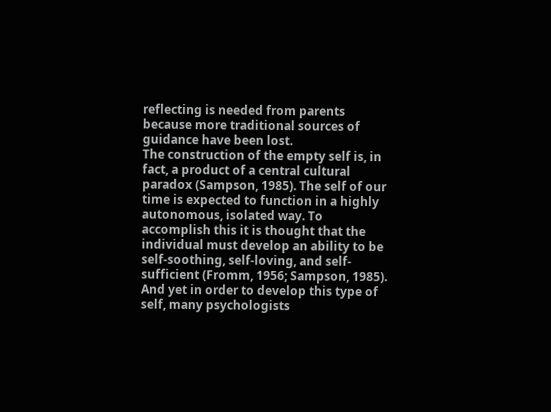reflecting is needed from parents because more traditional sources of guidance have been lost.
The construction of the empty self is, in fact, a product of a central cultural paradox (Sampson, 1985). The self of our time is expected to function in a highly autonomous, isolated way. To accomplish this it is thought that the individual must develop an ability to be self-soothing, self-loving, and self-sufficient (Fromm, 1956; Sampson, 1985). And yet in order to develop this type of self, many psychologists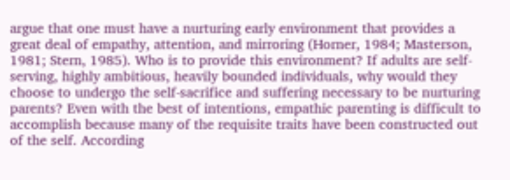argue that one must have a nurturing early environment that provides a great deal of empathy, attention, and mirroring (Horner, 1984; Masterson, 1981; Stern, 1985). Who is to provide this environment? If adults are self-serving, highly ambitious, heavily bounded individuals, why would they choose to undergo the self-sacrifice and suffering necessary to be nurturing parents? Even with the best of intentions, empathic parenting is difficult to accomplish because many of the requisite traits have been constructed out of the self. According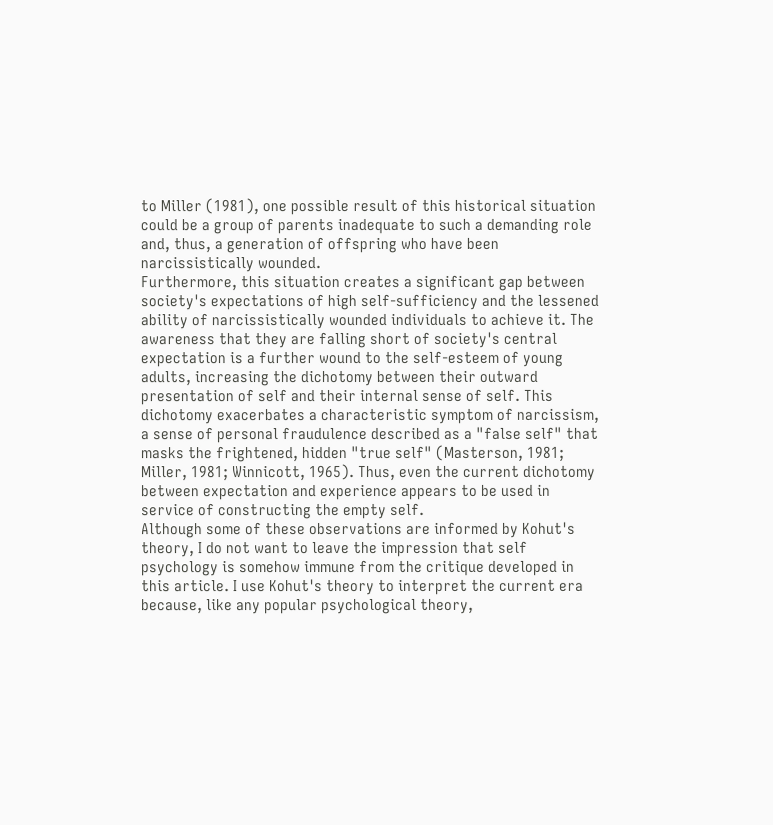to Miller (1981), one possible result of this historical situation could be a group of parents inadequate to such a demanding role and, thus, a generation of offspring who have been narcissistically wounded.
Furthermore, this situation creates a significant gap between society's expectations of high self-sufficiency and the lessened ability of narcissistically wounded individuals to achieve it. The awareness that they are falling short of society's central expectation is a further wound to the self-esteem of young adults, increasing the dichotomy between their outward presentation of self and their internal sense of self. This dichotomy exacerbates a characteristic symptom of narcissism, a sense of personal fraudulence described as a "false self" that masks the frightened, hidden "true self" (Masterson, 1981; Miller, 1981; Winnicott, 1965). Thus, even the current dichotomy between expectation and experience appears to be used in service of constructing the empty self.
Although some of these observations are informed by Kohut's theory, I do not want to leave the impression that self psychology is somehow immune from the critique developed in this article. I use Kohut's theory to interpret the current era because, like any popular psychological theory,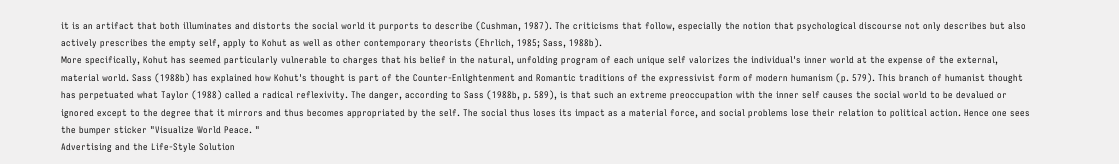it is an artifact that both illuminates and distorts the social world it purports to describe (Cushman, 1987). The criticisms that follow, especially the notion that psychological discourse not only describes but also actively prescribes the empty self, apply to Kohut as well as other contemporary theorists (Ehrlich, 1985; Sass, 1988b).
More specifically, Kohut has seemed particularly vulnerable to charges that his belief in the natural, unfolding program of each unique self valorizes the individual's inner world at the expense of the external, material world. Sass (1988b) has explained how Kohut's thought is part of the Counter-Enlightenment and Romantic traditions of the expressivist form of modern humanism (p. 579). This branch of humanist thought has perpetuated what Taylor (1988) called a radical reflexivity. The danger, according to Sass (1988b, p. 589), is that such an extreme preoccupation with the inner self causes the social world to be devalued or ignored except to the degree that it mirrors and thus becomes appropriated by the self. The social thus loses its impact as a material force, and social problems lose their relation to political action. Hence one sees the bumper sticker "Visualize World Peace. "
Advertising and the Life-Style Solution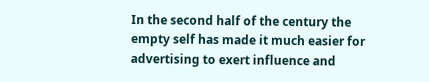In the second half of the century the empty self has made it much easier for advertising to exert influence and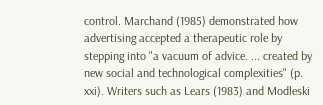control. Marchand (1985) demonstrated how advertising accepted a therapeutic role by stepping into "a vacuum of advice. ... created by new social and technological complexities" (p. xxi). Writers such as Lears (1983) and Modleski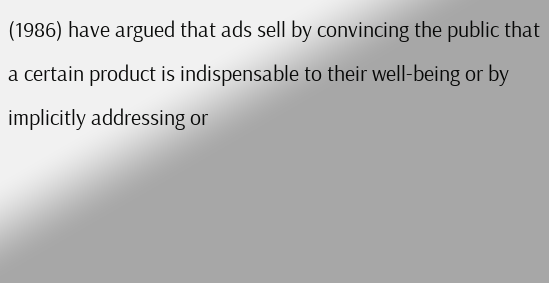(1986) have argued that ads sell by convincing the public that a certain product is indispensable to their well-being or by implicitly addressing or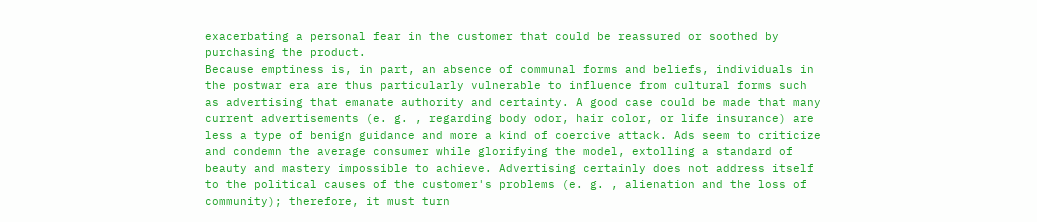exacerbating a personal fear in the customer that could be reassured or soothed by purchasing the product.
Because emptiness is, in part, an absence of communal forms and beliefs, individuals in the postwar era are thus particularly vulnerable to influence from cultural forms such as advertising that emanate authority and certainty. A good case could be made that many current advertisements (e. g. , regarding body odor, hair color, or life insurance) are less a type of benign guidance and more a kind of coercive attack. Ads seem to criticize and condemn the average consumer while glorifying the model, extolling a standard of beauty and mastery impossible to achieve. Advertising certainly does not address itself to the political causes of the customer's problems (e. g. , alienation and the loss of community); therefore, it must turn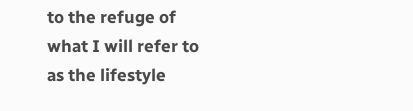to the refuge of what I will refer to as the lifestyle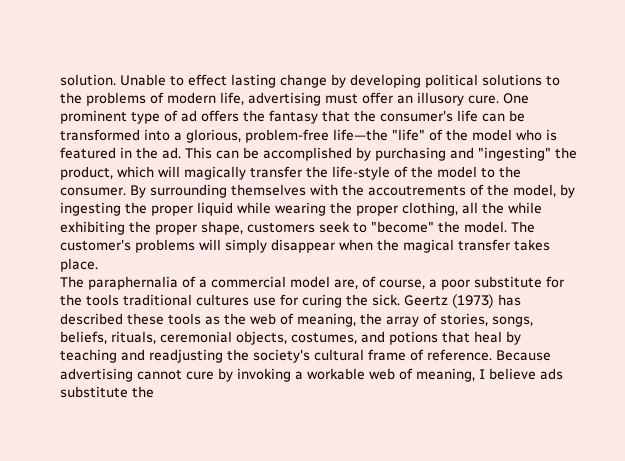solution. Unable to effect lasting change by developing political solutions to the problems of modern life, advertising must offer an illusory cure. One prominent type of ad offers the fantasy that the consumer's life can be transformed into a glorious, problem-free life—the "life" of the model who is featured in the ad. This can be accomplished by purchasing and "ingesting" the product, which will magically transfer the life-style of the model to the consumer. By surrounding themselves with the accoutrements of the model, by ingesting the proper liquid while wearing the proper clothing, all the while exhibiting the proper shape, customers seek to "become" the model. The customer's problems will simply disappear when the magical transfer takes place.
The paraphernalia of a commercial model are, of course, a poor substitute for the tools traditional cultures use for curing the sick. Geertz (1973) has described these tools as the web of meaning, the array of stories, songs, beliefs, rituals, ceremonial objects, costumes, and potions that heal by teaching and readjusting the society's cultural frame of reference. Because advertising cannot cure by invoking a workable web of meaning, I believe ads substitute the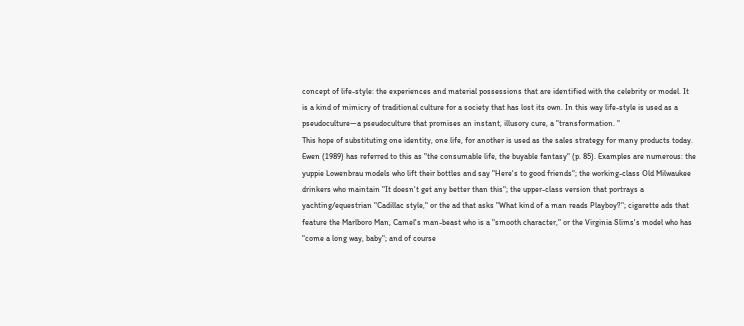concept of life-style: the experiences and material possessions that are identified with the celebrity or model. It is a kind of mimicry of traditional culture for a society that has lost its own. In this way life-style is used as a pseudoculture—a pseudoculture that promises an instant, illusory cure, a "transformation. "
This hope of substituting one identity, one life, for another is used as the sales strategy for many products today. Ewen (1989) has referred to this as "the consumable life, the buyable fantasy" (p. 85). Examples are numerous: the yuppie Lowenbrau models who lift their bottles and say "Here's to good friends"; the working-class Old Milwaukee drinkers who maintain "It doesn't get any better than this"; the upper-class version that portrays a yachting/equestrian "Cadillac style," or the ad that asks "What kind of a man reads Playboy?"; cigarette ads that feature the Marlboro Man, Camel's man-beast who is a "smooth character," or the Virginia Slims's model who has "come a long way, baby"; and of course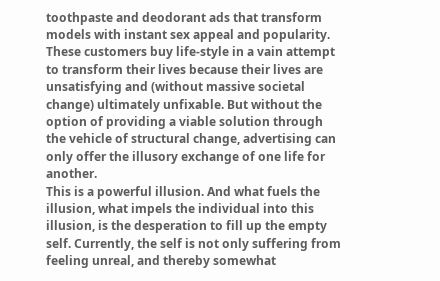toothpaste and deodorant ads that transform models with instant sex appeal and popularity. These customers buy life-style in a vain attempt to transform their lives because their lives are unsatisfying and (without massive societal change) ultimately unfixable. But without the option of providing a viable solution through the vehicle of structural change, advertising can only offer the illusory exchange of one life for another.
This is a powerful illusion. And what fuels the illusion, what impels the individual into this illusion, is the desperation to fill up the empty self. Currently, the self is not only suffering from feeling unreal, and thereby somewhat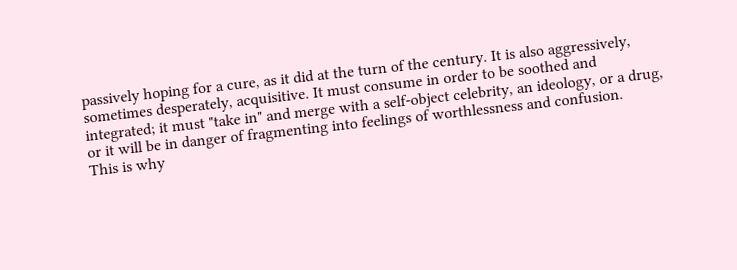passively hoping for a cure, as it did at the turn of the century. It is also aggressively, sometimes desperately, acquisitive. It must consume in order to be soothed and integrated; it must "take in" and merge with a self-object celebrity, an ideology, or a drug, or it will be in danger of fragmenting into feelings of worthlessness and confusion.
This is why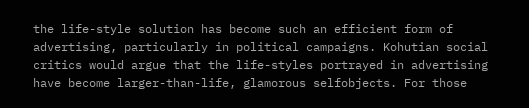the life-style solution has become such an efficient form of advertising, particularly in political campaigns. Kohutian social critics would argue that the life-styles portrayed in advertising have become larger-than-life, glamorous selfobjects. For those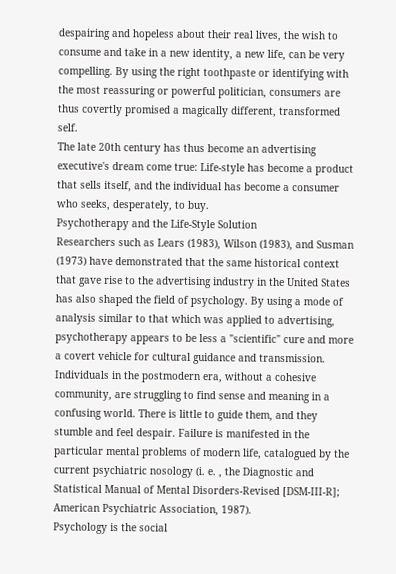despairing and hopeless about their real lives, the wish to consume and take in a new identity, a new life, can be very compelling. By using the right toothpaste or identifying with the most reassuring or powerful politician, consumers are thus covertly promised a magically different, transformed self.
The late 20th century has thus become an advertising executive's dream come true: Life-style has become a product that sells itself, and the individual has become a consumer who seeks, desperately, to buy.
Psychotherapy and the Life-Style Solution
Researchers such as Lears (1983), Wilson (1983), and Susman (1973) have demonstrated that the same historical context that gave rise to the advertising industry in the United States has also shaped the field of psychology. By using a mode of analysis similar to that which was applied to advertising, psychotherapy appears to be less a "scientific" cure and more a covert vehicle for cultural guidance and transmission. Individuals in the postmodern era, without a cohesive community, are struggling to find sense and meaning in a confusing world. There is little to guide them, and they stumble and feel despair. Failure is manifested in the particular mental problems of modern life, catalogued by the current psychiatric nosology (i. e. , the Diagnostic and Statistical Manual of Mental Disorders-Revised [DSM-III-R]; American Psychiatric Association, 1987).
Psychology is the social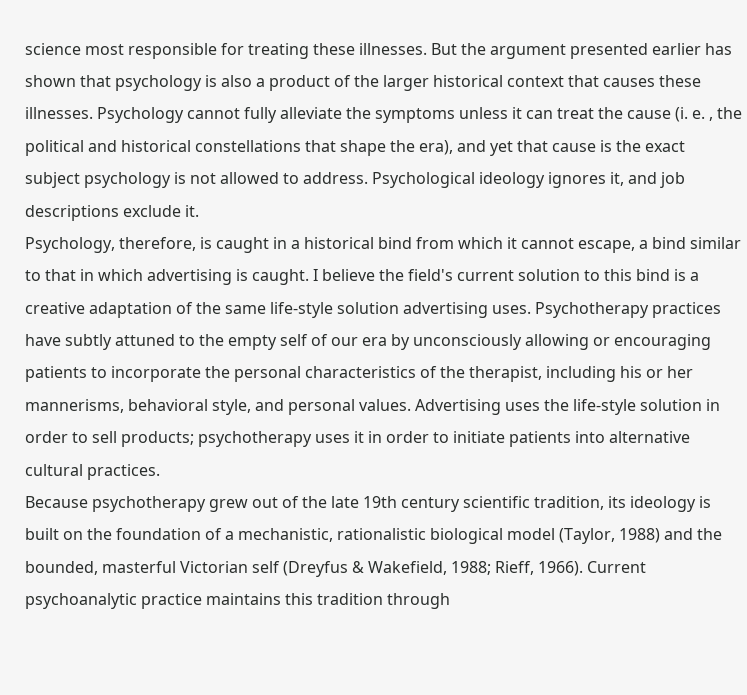science most responsible for treating these illnesses. But the argument presented earlier has shown that psychology is also a product of the larger historical context that causes these illnesses. Psychology cannot fully alleviate the symptoms unless it can treat the cause (i. e. , the political and historical constellations that shape the era), and yet that cause is the exact subject psychology is not allowed to address. Psychological ideology ignores it, and job descriptions exclude it.
Psychology, therefore, is caught in a historical bind from which it cannot escape, a bind similar to that in which advertising is caught. I believe the field's current solution to this bind is a creative adaptation of the same life-style solution advertising uses. Psychotherapy practices have subtly attuned to the empty self of our era by unconsciously allowing or encouraging patients to incorporate the personal characteristics of the therapist, including his or her mannerisms, behavioral style, and personal values. Advertising uses the life-style solution in order to sell products; psychotherapy uses it in order to initiate patients into alternative cultural practices.
Because psychotherapy grew out of the late 19th century scientific tradition, its ideology is built on the foundation of a mechanistic, rationalistic biological model (Taylor, 1988) and the bounded, masterful Victorian self (Dreyfus & Wakefield, 1988; Rieff, 1966). Current psychoanalytic practice maintains this tradition through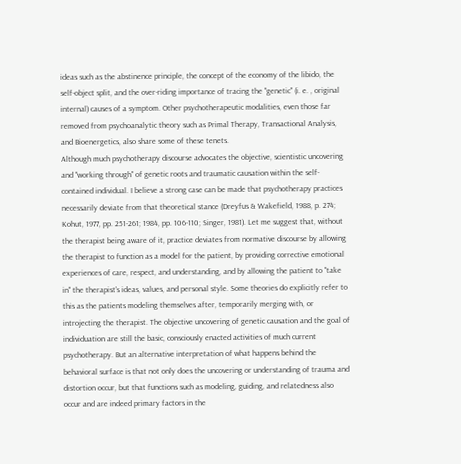ideas such as the abstinence principle, the concept of the economy of the libido, the self-object split, and the over-riding importance of tracing the "genetic" (i. e. , original internal) causes of a symptom. Other psychotherapeutic modalities, even those far removed from psychoanalytic theory such as Primal Therapy, Transactional Analysis, and Bioenergetics, also share some of these tenets.
Although much psychotherapy discourse advocates the objective, scientistic uncovering and "working through" of genetic roots and traumatic causation within the self-contained individual. I believe a strong case can be made that psychotherapy practices necessarily deviate from that theoretical stance (Dreyfus & Wakefield, 1988, p. 274; Kohut, 1977, pp. 251-261; 1984, pp. 106-110; Singer, 1981). Let me suggest that, without the therapist being aware of it, practice deviates from normative discourse by allowing the therapist to function as a model for the patient, by providing corrective emotional experiences of care, respect, and understanding, and by allowing the patient to "take in" the therapist's ideas, values, and personal style. Some theories do explicitly refer to this as the patients modeling themselves after, temporarily merging with, or introjecting the therapist. The objective uncovering of genetic causation and the goal of individuation are still the basic, consciously enacted activities of much current psychotherapy. But an alternative interpretation of what happens behind the behavioral surface is that not only does the uncovering or understanding of trauma and distortion occur, but that functions such as modeling, guiding, and relatedness also occur and are indeed primary factors in the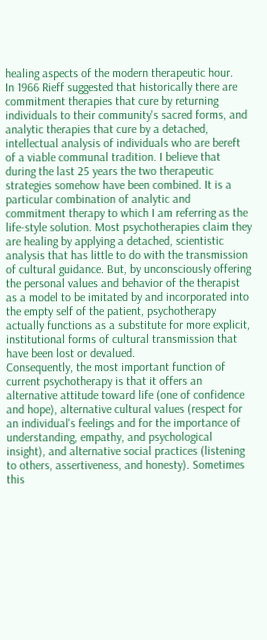healing aspects of the modern therapeutic hour.
In 1966 Rieff suggested that historically there are commitment therapies that cure by returning individuals to their community's sacred forms, and analytic therapies that cure by a detached, intellectual analysis of individuals who are bereft of a viable communal tradition. I believe that during the last 25 years the two therapeutic strategies somehow have been combined. It is a particular combination of analytic and commitment therapy to which I am referring as the life-style solution. Most psychotherapies claim they are healing by applying a detached, scientistic analysis that has little to do with the transmission of cultural guidance. But, by unconsciously offering the personal values and behavior of the therapist as a model to be imitated by and incorporated into the empty self of the patient, psychotherapy actually functions as a substitute for more explicit, institutional forms of cultural transmission that have been lost or devalued.
Consequently, the most important function of current psychotherapy is that it offers an alternative attitude toward life (one of confidence and hope), alternative cultural values (respect for an individual's feelings and for the importance of understanding, empathy, and psychological insight), and alternative social practices (listening to others, assertiveness, and honesty). Sometimes this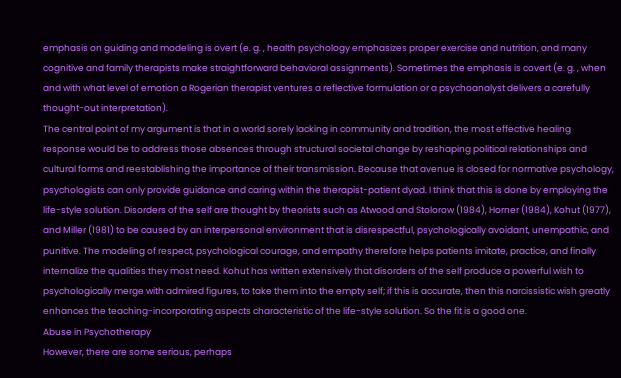emphasis on guiding and modeling is overt (e. g. , health psychology emphasizes proper exercise and nutrition, and many cognitive and family therapists make straightforward behavioral assignments). Sometimes the emphasis is covert (e. g. , when and with what level of emotion a Rogerian therapist ventures a reflective formulation or a psychoanalyst delivers a carefully thought-out interpretation).
The central point of my argument is that in a world sorely lacking in community and tradition, the most effective healing response would be to address those absences through structural societal change by reshaping political relationships and cultural forms and reestablishing the importance of their transmission. Because that avenue is closed for normative psychology, psychologists can only provide guidance and caring within the therapist-patient dyad. I think that this is done by employing the life-style solution. Disorders of the self are thought by theorists such as Atwood and Stolorow (1984), Horner (1984), Kohut (1977), and Miller (1981) to be caused by an interpersonal environment that is disrespectful, psychologically avoidant, unempathic, and punitive. The modeling of respect, psychological courage, and empathy therefore helps patients imitate, practice, and finally internalize the qualities they most need. Kohut has written extensively that disorders of the self produce a powerful wish to psychologically merge with admired figures, to take them into the empty self; if this is accurate, then this narcissistic wish greatly enhances the teaching-incorporating aspects characteristic of the life-style solution. So the fit is a good one.
Abuse in Psychotherapy
However, there are some serious, perhaps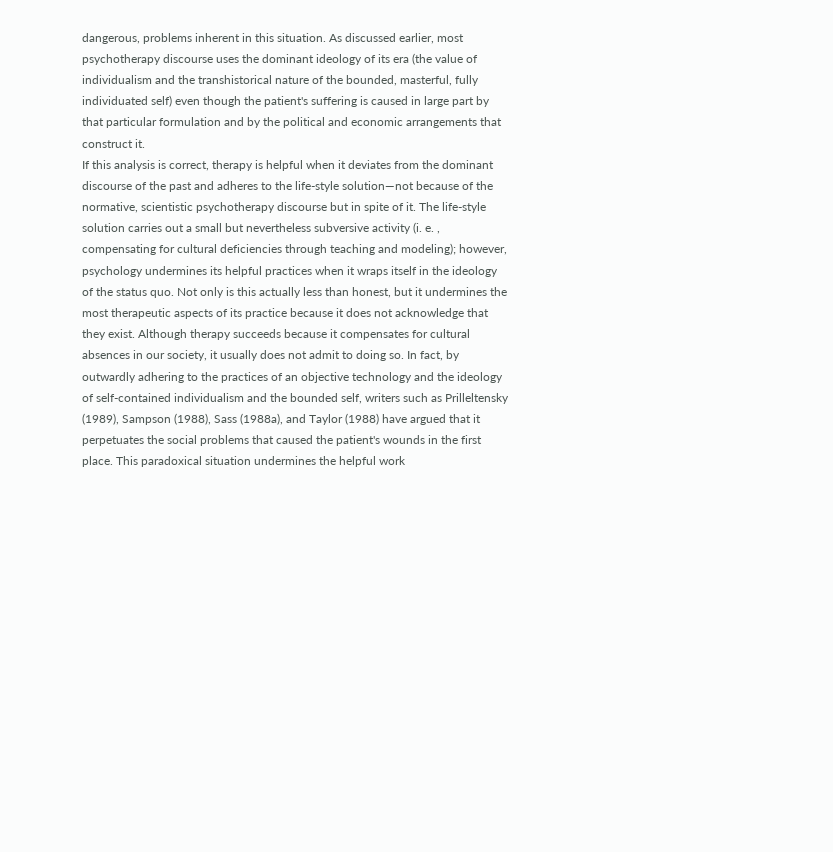dangerous, problems inherent in this situation. As discussed earlier, most psychotherapy discourse uses the dominant ideology of its era (the value of individualism and the transhistorical nature of the bounded, masterful, fully individuated self) even though the patient's suffering is caused in large part by that particular formulation and by the political and economic arrangements that construct it.
If this analysis is correct, therapy is helpful when it deviates from the dominant discourse of the past and adheres to the life-style solution—not because of the normative, scientistic psychotherapy discourse but in spite of it. The life-style solution carries out a small but nevertheless subversive activity (i. e. , compensating for cultural deficiencies through teaching and modeling); however, psychology undermines its helpful practices when it wraps itself in the ideology of the status quo. Not only is this actually less than honest, but it undermines the most therapeutic aspects of its practice because it does not acknowledge that they exist. Although therapy succeeds because it compensates for cultural absences in our society, it usually does not admit to doing so. In fact, by outwardly adhering to the practices of an objective technology and the ideology of self-contained individualism and the bounded self, writers such as Prilleltensky (1989), Sampson (1988), Sass (1988a), and Taylor (1988) have argued that it perpetuates the social problems that caused the patient's wounds in the first place. This paradoxical situation undermines the helpful work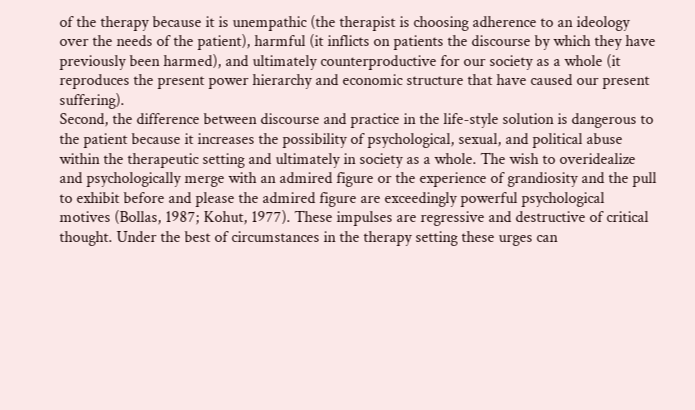of the therapy because it is unempathic (the therapist is choosing adherence to an ideology over the needs of the patient), harmful (it inflicts on patients the discourse by which they have previously been harmed), and ultimately counterproductive for our society as a whole (it reproduces the present power hierarchy and economic structure that have caused our present suffering).
Second, the difference between discourse and practice in the life-style solution is dangerous to the patient because it increases the possibility of psychological, sexual, and political abuse within the therapeutic setting and ultimately in society as a whole. The wish to overidealize and psychologically merge with an admired figure or the experience of grandiosity and the pull to exhibit before and please the admired figure are exceedingly powerful psychological motives (Bollas, 1987; Kohut, 1977). These impulses are regressive and destructive of critical thought. Under the best of circumstances in the therapy setting these urges can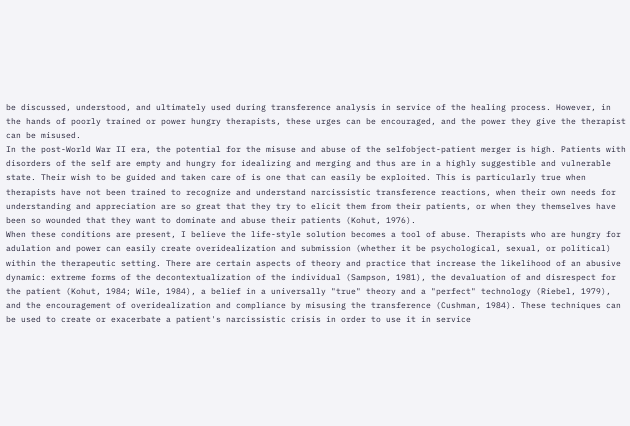be discussed, understood, and ultimately used during transference analysis in service of the healing process. However, in the hands of poorly trained or power hungry therapists, these urges can be encouraged, and the power they give the therapist can be misused.
In the post-World War II era, the potential for the misuse and abuse of the selfobject-patient merger is high. Patients with disorders of the self are empty and hungry for idealizing and merging and thus are in a highly suggestible and vulnerable state. Their wish to be guided and taken care of is one that can easily be exploited. This is particularly true when therapists have not been trained to recognize and understand narcissistic transference reactions, when their own needs for understanding and appreciation are so great that they try to elicit them from their patients, or when they themselves have been so wounded that they want to dominate and abuse their patients (Kohut, 1976).
When these conditions are present, I believe the life-style solution becomes a tool of abuse. Therapists who are hungry for adulation and power can easily create overidealization and submission (whether it be psychological, sexual, or political) within the therapeutic setting. There are certain aspects of theory and practice that increase the likelihood of an abusive dynamic: extreme forms of the decontextualization of the individual (Sampson, 1981), the devaluation of and disrespect for the patient (Kohut, 1984; Wile, 1984), a belief in a universally "true" theory and a "perfect" technology (Riebel, 1979), and the encouragement of overidealization and compliance by misusing the transference (Cushman, 1984). These techniques can be used to create or exacerbate a patient's narcissistic crisis in order to use it in service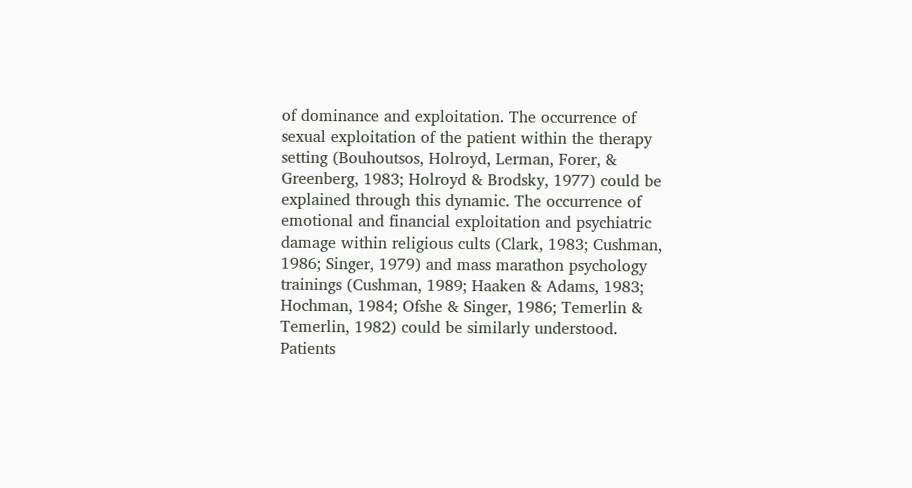of dominance and exploitation. The occurrence of sexual exploitation of the patient within the therapy setting (Bouhoutsos, Holroyd, Lerman, Forer, & Greenberg, 1983; Holroyd & Brodsky, 1977) could be explained through this dynamic. The occurrence of emotional and financial exploitation and psychiatric damage within religious cults (Clark, 1983; Cushman, 1986; Singer, 1979) and mass marathon psychology trainings (Cushman, 1989; Haaken & Adams, 1983; Hochman, 1984; Ofshe & Singer, 1986; Temerlin & Temerlin, 1982) could be similarly understood.
Patients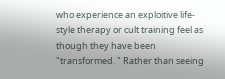who experience an exploitive life-style therapy or cult training feel as though they have been "transformed. " Rather than seeing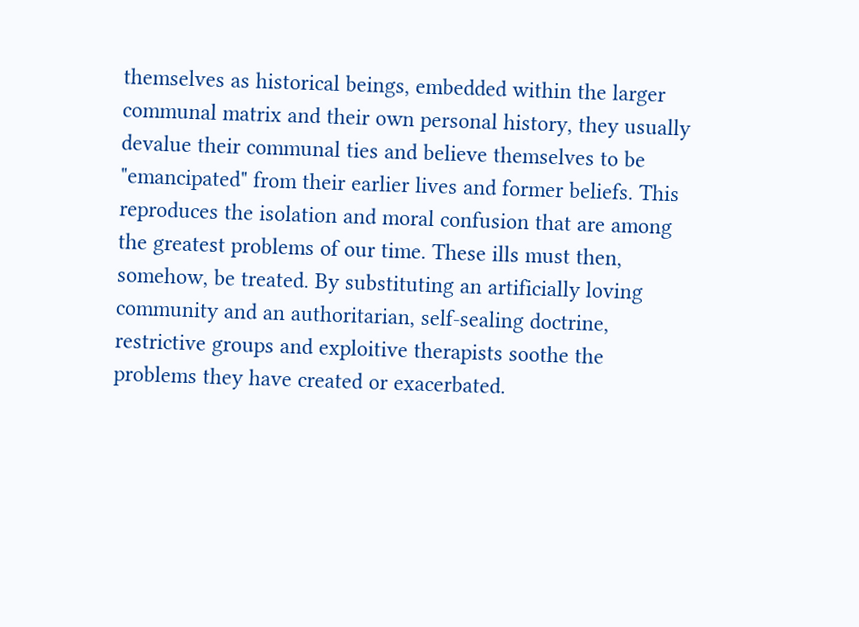themselves as historical beings, embedded within the larger communal matrix and their own personal history, they usually devalue their communal ties and believe themselves to be "emancipated" from their earlier lives and former beliefs. This reproduces the isolation and moral confusion that are among the greatest problems of our time. These ills must then, somehow, be treated. By substituting an artificially loving community and an authoritarian, self-sealing doctrine, restrictive groups and exploitive therapists soothe the problems they have created or exacerbated.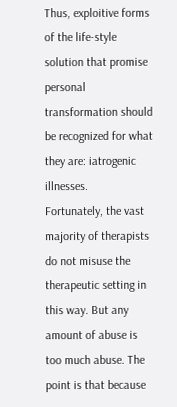Thus, exploitive forms of the life-style solution that promise personal transformation should be recognized for what they are: iatrogenic illnesses.
Fortunately, the vast majority of therapists do not misuse the therapeutic setting in this way. But any amount of abuse is too much abuse. The point is that because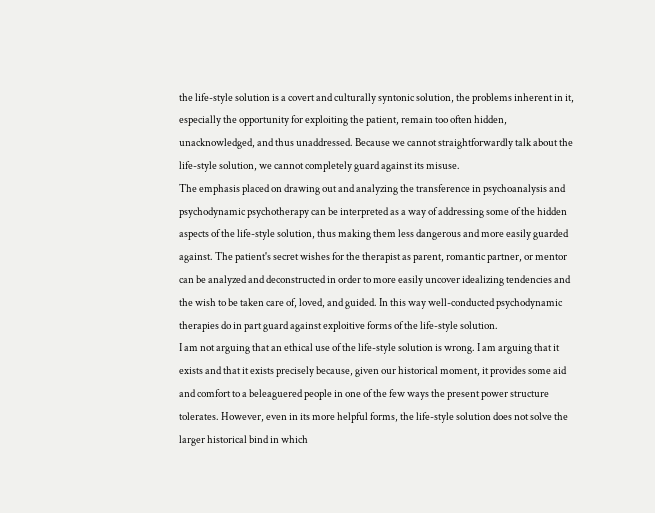the life-style solution is a covert and culturally syntonic solution, the problems inherent in it, especially the opportunity for exploiting the patient, remain too often hidden, unacknowledged, and thus unaddressed. Because we cannot straightforwardly talk about the life-style solution, we cannot completely guard against its misuse.
The emphasis placed on drawing out and analyzing the transference in psychoanalysis and psychodynamic psychotherapy can be interpreted as a way of addressing some of the hidden aspects of the life-style solution, thus making them less dangerous and more easily guarded against. The patient's secret wishes for the therapist as parent, romantic partner, or mentor can be analyzed and deconstructed in order to more easily uncover idealizing tendencies and the wish to be taken care of, loved, and guided. In this way well-conducted psychodynamic therapies do in part guard against exploitive forms of the life-style solution.
I am not arguing that an ethical use of the life-style solution is wrong. I am arguing that it exists and that it exists precisely because, given our historical moment, it provides some aid and comfort to a beleaguered people in one of the few ways the present power structure tolerates. However, even in its more helpful forms, the life-style solution does not solve the larger historical bind in which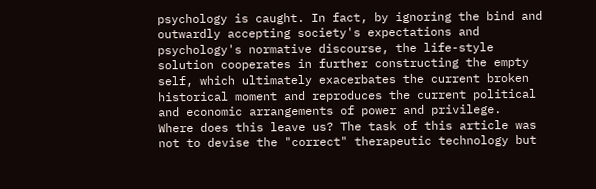psychology is caught. In fact, by ignoring the bind and outwardly accepting society's expectations and psychology's normative discourse, the life-style solution cooperates in further constructing the empty self, which ultimately exacerbates the current broken historical moment and reproduces the current political and economic arrangements of power and privilege.
Where does this leave us? The task of this article was not to devise the "correct" therapeutic technology but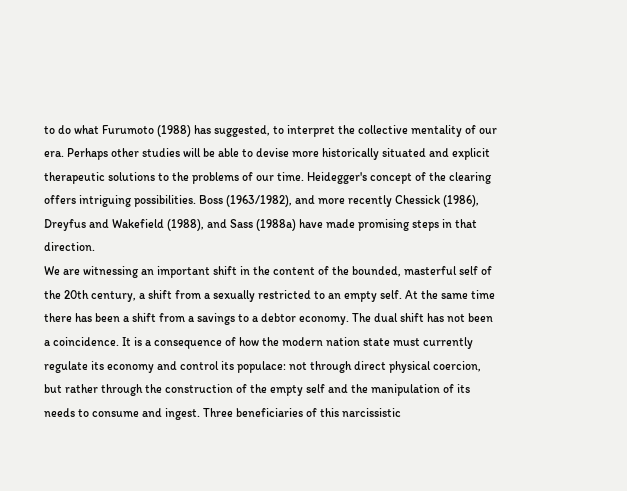to do what Furumoto (1988) has suggested, to interpret the collective mentality of our era. Perhaps other studies will be able to devise more historically situated and explicit therapeutic solutions to the problems of our time. Heidegger's concept of the clearing offers intriguing possibilities. Boss (1963/1982), and more recently Chessick (1986), Dreyfus and Wakefield (1988), and Sass (1988a) have made promising steps in that direction.
We are witnessing an important shift in the content of the bounded, masterful self of the 20th century, a shift from a sexually restricted to an empty self. At the same time there has been a shift from a savings to a debtor economy. The dual shift has not been a coincidence. It is a consequence of how the modern nation state must currently regulate its economy and control its populace: not through direct physical coercion, but rather through the construction of the empty self and the manipulation of its needs to consume and ingest. Three beneficiaries of this narcissistic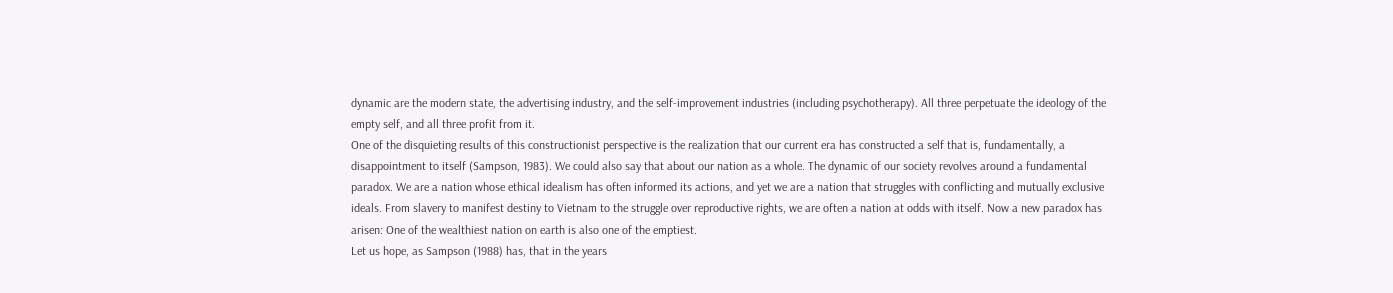dynamic are the modern state, the advertising industry, and the self-improvement industries (including psychotherapy). All three perpetuate the ideology of the empty self, and all three profit from it.
One of the disquieting results of this constructionist perspective is the realization that our current era has constructed a self that is, fundamentally, a disappointment to itself (Sampson, 1983). We could also say that about our nation as a whole. The dynamic of our society revolves around a fundamental paradox. We are a nation whose ethical idealism has often informed its actions, and yet we are a nation that struggles with conflicting and mutually exclusive ideals. From slavery to manifest destiny to Vietnam to the struggle over reproductive rights, we are often a nation at odds with itself. Now a new paradox has arisen: One of the wealthiest nation on earth is also one of the emptiest.
Let us hope, as Sampson (1988) has, that in the years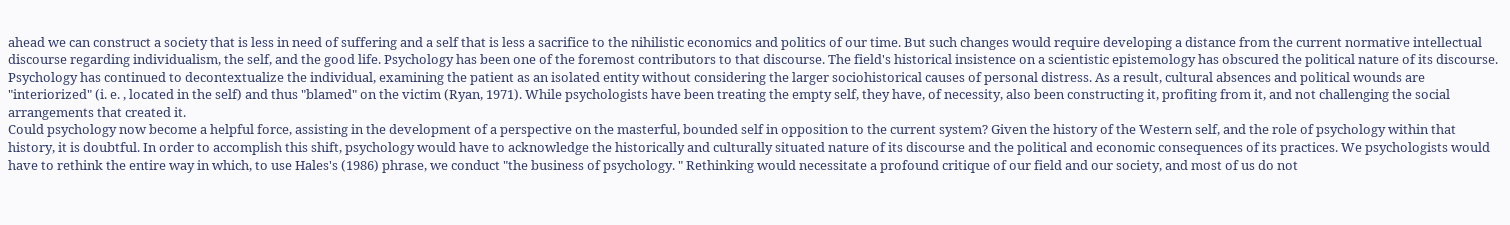ahead we can construct a society that is less in need of suffering and a self that is less a sacrifice to the nihilistic economics and politics of our time. But such changes would require developing a distance from the current normative intellectual discourse regarding individualism, the self, and the good life. Psychology has been one of the foremost contributors to that discourse. The field's historical insistence on a scientistic epistemology has obscured the political nature of its discourse. Psychology has continued to decontextualize the individual, examining the patient as an isolated entity without considering the larger sociohistorical causes of personal distress. As a result, cultural absences and political wounds are "interiorized" (i. e. , located in the self) and thus "blamed" on the victim (Ryan, 1971). While psychologists have been treating the empty self, they have, of necessity, also been constructing it, profiting from it, and not challenging the social arrangements that created it.
Could psychology now become a helpful force, assisting in the development of a perspective on the masterful, bounded self in opposition to the current system? Given the history of the Western self, and the role of psychology within that history, it is doubtful. In order to accomplish this shift, psychology would have to acknowledge the historically and culturally situated nature of its discourse and the political and economic consequences of its practices. We psychologists would have to rethink the entire way in which, to use Hales's (1986) phrase, we conduct "the business of psychology. " Rethinking would necessitate a profound critique of our field and our society, and most of us do not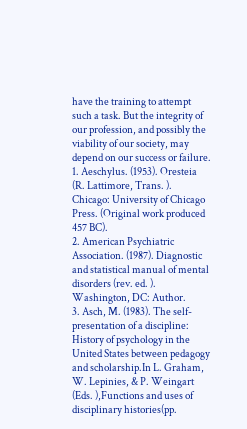have the training to attempt such a task. But the integrity of our profession, and possibly the viability of our society, may depend on our success or failure.
1. Aeschylus. (1953). Oresteia (R. Lattimore, Trans. ). Chicago: University of Chicago Press. (Original work produced 457 BC).
2. American Psychiatric Association. (1987). Diagnostic and statistical manual of mental disorders (rev. ed. ). Washington, DC: Author.
3. Asch, M. (1983). The self-presentation of a discipline: History of psychology in the United States between pedagogy and scholarship.In L. Graham, W. Lepinies, & P. Weingart (Eds. ),Functions and uses of disciplinary histories(pp.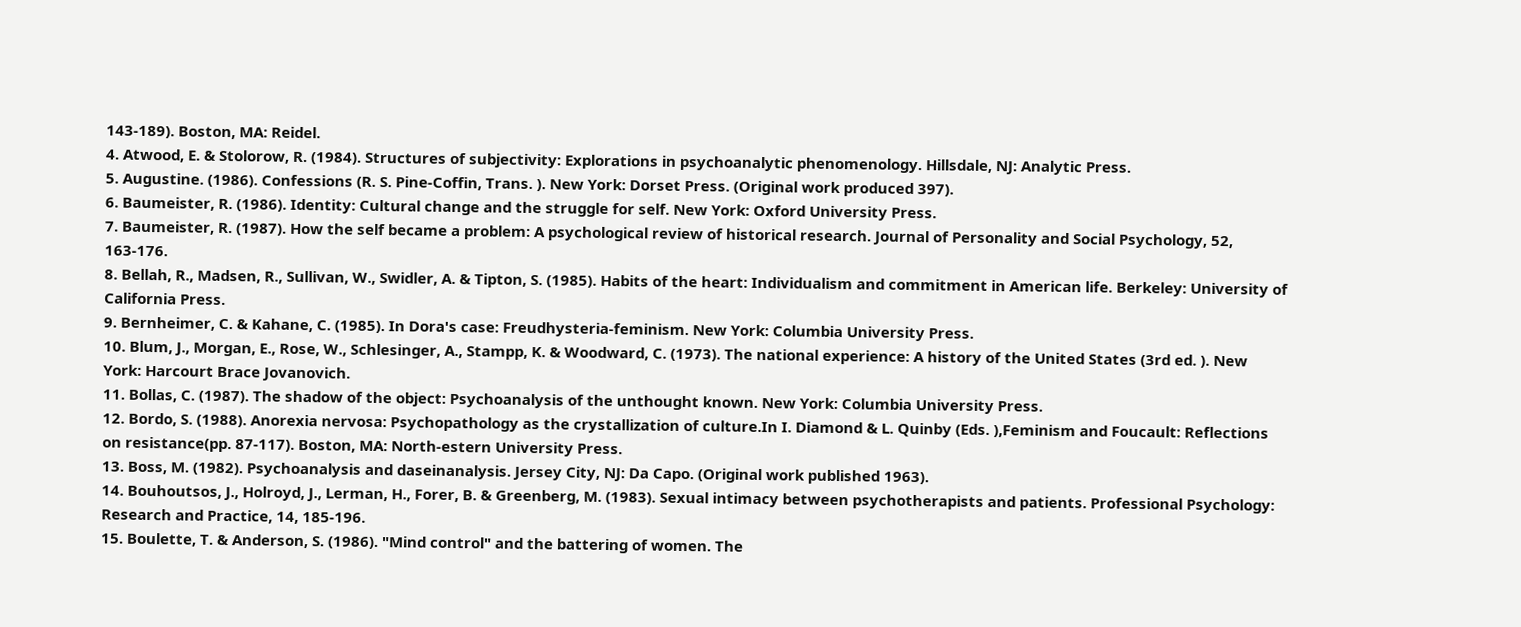143-189). Boston, MA: Reidel.
4. Atwood, E. & Stolorow, R. (1984). Structures of subjectivity: Explorations in psychoanalytic phenomenology. Hillsdale, NJ: Analytic Press.
5. Augustine. (1986). Confessions (R. S. Pine-Coffin, Trans. ). New York: Dorset Press. (Original work produced 397).
6. Baumeister, R. (1986). Identity: Cultural change and the struggle for self. New York: Oxford University Press.
7. Baumeister, R. (1987). How the self became a problem: A psychological review of historical research. Journal of Personality and Social Psychology, 52, 163-176.
8. Bellah, R., Madsen, R., Sullivan, W., Swidler, A. & Tipton, S. (1985). Habits of the heart: Individualism and commitment in American life. Berkeley: University of California Press.
9. Bernheimer, C. & Kahane, C. (1985). In Dora's case: Freudhysteria-feminism. New York: Columbia University Press.
10. Blum, J., Morgan, E., Rose, W., Schlesinger, A., Stampp, K. & Woodward, C. (1973). The national experience: A history of the United States (3rd ed. ). New York: Harcourt Brace Jovanovich.
11. Bollas, C. (1987). The shadow of the object: Psychoanalysis of the unthought known. New York: Columbia University Press.
12. Bordo, S. (1988). Anorexia nervosa: Psychopathology as the crystallization of culture.In I. Diamond & L. Quinby (Eds. ),Feminism and Foucault: Reflections on resistance(pp. 87-117). Boston, MA: North-estern University Press.
13. Boss, M. (1982). Psychoanalysis and daseinanalysis. Jersey City, NJ: Da Capo. (Original work published 1963).
14. Bouhoutsos, J., Holroyd, J., Lerman, H., Forer, B. & Greenberg, M. (1983). Sexual intimacy between psychotherapists and patients. Professional Psychology: Research and Practice, 14, 185-196.
15. Boulette, T. & Anderson, S. (1986). "Mind control" and the battering of women. The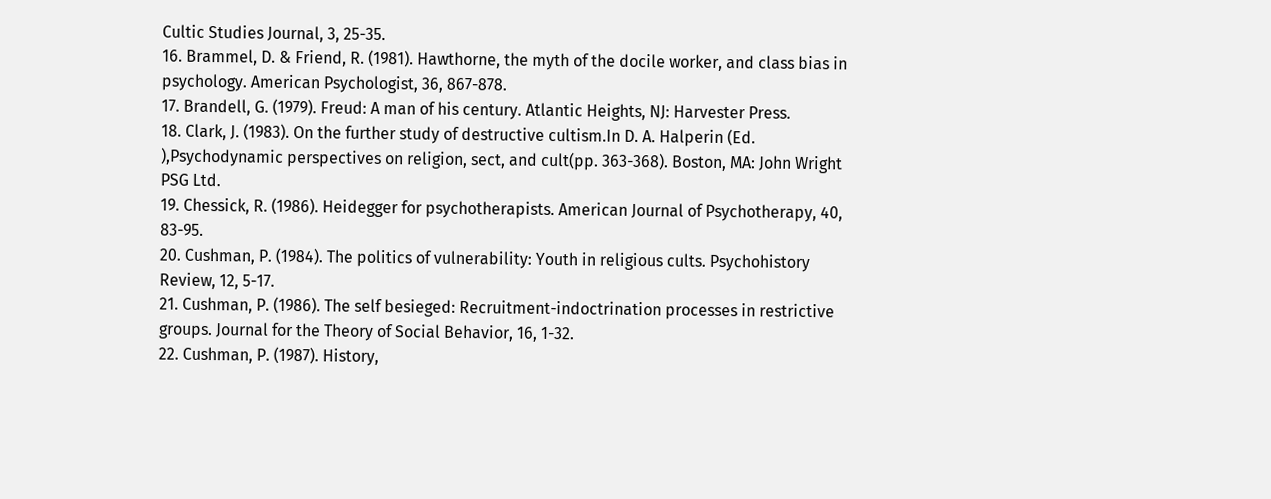Cultic Studies Journal, 3, 25-35.
16. Brammel, D. & Friend, R. (1981). Hawthorne, the myth of the docile worker, and class bias in psychology. American Psychologist, 36, 867-878.
17. Brandell, G. (1979). Freud: A man of his century. Atlantic Heights, NJ: Harvester Press.
18. Clark, J. (1983). On the further study of destructive cultism.In D. A. Halperin (Ed. ),Psychodynamic perspectives on religion, sect, and cult(pp. 363-368). Boston, MA: John Wright PSG Ltd.
19. Chessick, R. (1986). Heidegger for psychotherapists. American Journal of Psychotherapy, 40, 83-95.
20. Cushman, P. (1984). The politics of vulnerability: Youth in religious cults. Psychohistory Review, 12, 5-17.
21. Cushman, P. (1986). The self besieged: Recruitment-indoctrination processes in restrictive groups. Journal for the Theory of Social Behavior, 16, 1-32.
22. Cushman, P. (1987). History,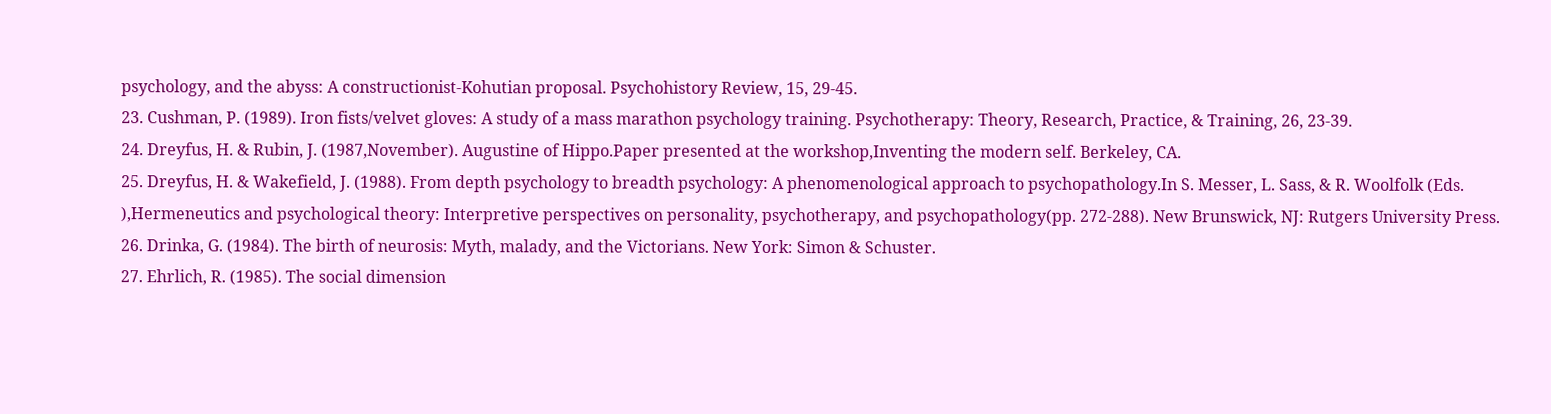psychology, and the abyss: A constructionist-Kohutian proposal. Psychohistory Review, 15, 29-45.
23. Cushman, P. (1989). Iron fists/velvet gloves: A study of a mass marathon psychology training. Psychotherapy: Theory, Research, Practice, & Training, 26, 23-39.
24. Dreyfus, H. & Rubin, J. (1987,November). Augustine of Hippo.Paper presented at the workshop,Inventing the modern self. Berkeley, CA.
25. Dreyfus, H. & Wakefield, J. (1988). From depth psychology to breadth psychology: A phenomenological approach to psychopathology.In S. Messer, L. Sass, & R. Woolfolk (Eds. ),Hermeneutics and psychological theory: Interpretive perspectives on personality, psychotherapy, and psychopathology(pp. 272-288). New Brunswick, NJ: Rutgers University Press.
26. Drinka, G. (1984). The birth of neurosis: Myth, malady, and the Victorians. New York: Simon & Schuster.
27. Ehrlich, R. (1985). The social dimension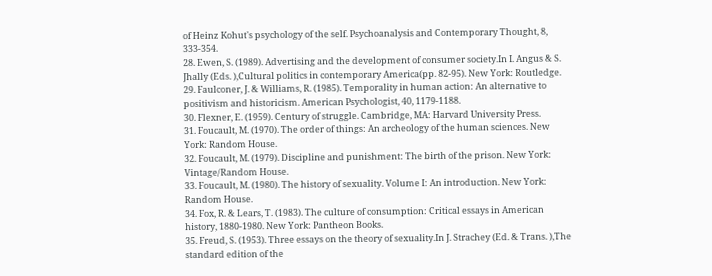of Heinz Kohut's psychology of the self. Psychoanalysis and Contemporary Thought, 8, 333-354.
28. Ewen, S. (1989). Advertising and the development of consumer society.In I. Angus & S. Jhally (Eds. ),Cultural politics in contemporary America(pp. 82-95). New York: Routledge.
29. Faulconer, J. & Williams, R. (1985). Temporality in human action: An alternative to positivism and historicism. American Psychologist, 40, 1179-1188.
30. Flexner, E. (1959). Century of struggle. Cambridge, MA: Harvard University Press.
31. Foucault, M. (1970). The order of things: An archeology of the human sciences. New York: Random House.
32. Foucault, M. (1979). Discipline and punishment: The birth of the prison. New York: Vintage/Random House.
33. Foucault, M. (1980). The history of sexuality. Volume I: An introduction. New York: Random House.
34. Fox, R. & Lears, T. (1983). The culture of consumption: Critical essays in American history, 1880-1980. New York: Pantheon Books.
35. Freud, S. (1953). Three essays on the theory of sexuality.In J. Strachey (Ed. & Trans. ),The standard edition of the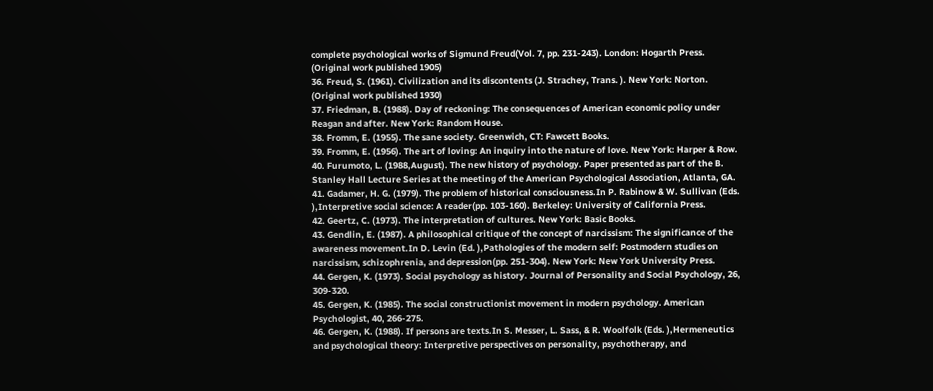complete psychological works of Sigmund Freud(Vol. 7, pp. 231-243). London: Hogarth Press. (Original work published 1905)
36. Freud, S. (1961). Civilization and its discontents (J. Strachey, Trans. ). New York: Norton. (Original work published 1930)
37. Friedman, B. (1988). Day of reckoning: The consequences of American economic policy under Reagan and after. New York: Random House.
38. Fromm, E. (1955). The sane society. Greenwich, CT: Fawcett Books.
39. Fromm, E. (1956). The art of loving: An inquiry into the nature of love. New York: Harper & Row.
40. Furumoto, L. (1988,August). The new history of psychology. Paper presented as part of the B. Stanley Hall Lecture Series at the meeting of the American Psychological Association, Atlanta, GA.
41. Gadamer, H. G. (1979). The problem of historical consciousness.In P. Rabinow & W. Sullivan (Eds. ),Interpretive social science: A reader(pp. 103-160). Berkeley: University of California Press.
42. Geertz, C. (1973). The interpretation of cultures. New York: Basic Books.
43. Gendlin, E. (1987). A philosophical critique of the concept of narcissism: The significance of the awareness movement.In D. Levin (Ed. ),Pathologies of the modern self: Postmodern studies on narcissism, schizophrenia, and depression(pp. 251-304). New York: New York University Press.
44. Gergen, K. (1973). Social psychology as history. Journal of Personality and Social Psychology, 26, 309-320.
45. Gergen, K. (1985). The social constructionist movement in modern psychology. American Psychologist, 40, 266-275.
46. Gergen, K. (1988). If persons are texts.In S. Messer, L. Sass, & R. Woolfolk (Eds. ),Hermeneutics and psychological theory: Interpretive perspectives on personality, psychotherapy, and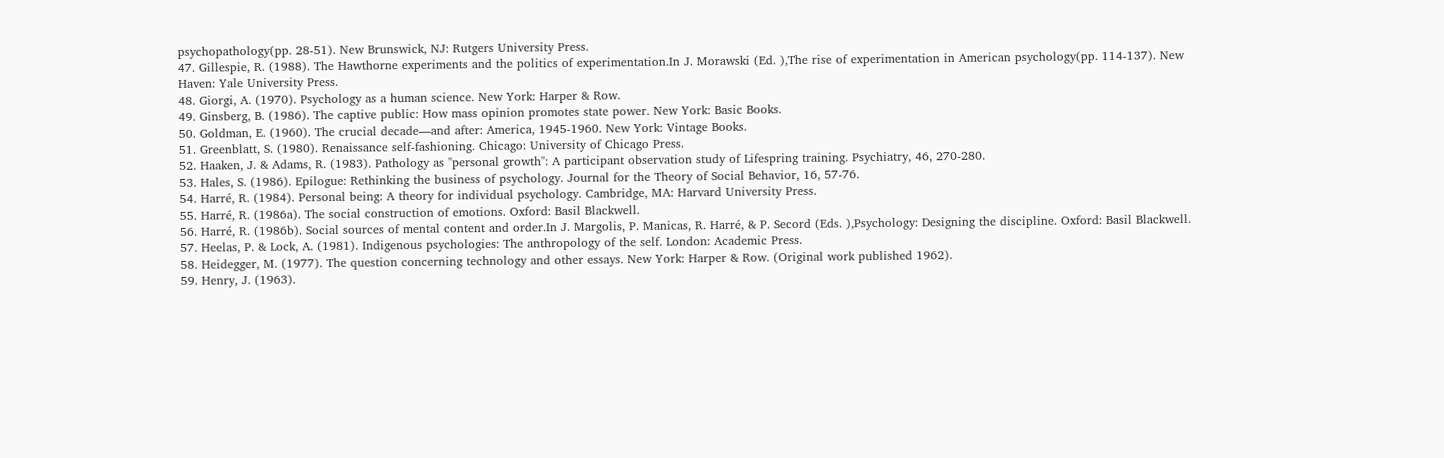psychopathology(pp. 28-51). New Brunswick, NJ: Rutgers University Press.
47. Gillespie, R. (1988). The Hawthorne experiments and the politics of experimentation.In J. Morawski (Ed. ),The rise of experimentation in American psychology(pp. 114-137). New Haven: Yale University Press.
48. Giorgi, A. (1970). Psychology as a human science. New York: Harper & Row.
49. Ginsberg, B. (1986). The captive public: How mass opinion promotes state power. New York: Basic Books.
50. Goldman, E. (1960). The crucial decade—and after: America, 1945-1960. New York: Vintage Books.
51. Greenblatt, S. (1980). Renaissance self-fashioning. Chicago: University of Chicago Press.
52. Haaken, J. & Adams, R. (1983). Pathology as "personal growth": A participant observation study of Lifespring training. Psychiatry, 46, 270-280.
53. Hales, S. (1986). Epilogue: Rethinking the business of psychology. Journal for the Theory of Social Behavior, 16, 57-76.
54. Harré, R. (1984). Personal being: A theory for individual psychology. Cambridge, MA: Harvard University Press.
55. Harré, R. (1986a). The social construction of emotions. Oxford: Basil Blackwell.
56. Harré, R. (1986b). Social sources of mental content and order.In J. Margolis, P. Manicas, R. Harré, & P. Secord (Eds. ),Psychology: Designing the discipline. Oxford: Basil Blackwell.
57. Heelas, P. & Lock, A. (1981). Indigenous psychologies: The anthropology of the self. London: Academic Press.
58. Heidegger, M. (1977). The question concerning technology and other essays. New York: Harper & Row. (Original work published 1962).
59. Henry, J. (1963).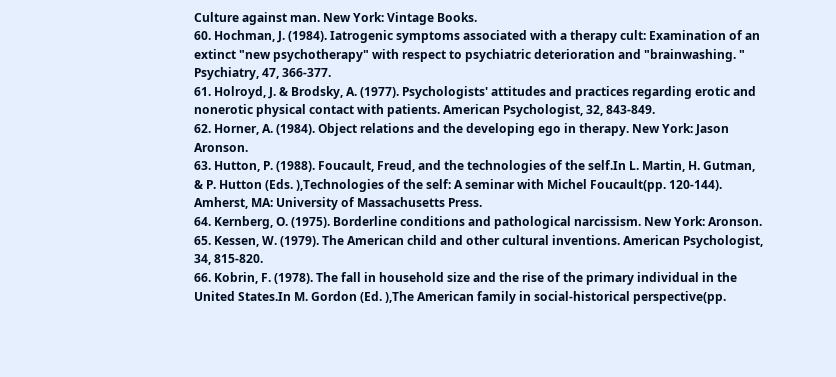Culture against man. New York: Vintage Books.
60. Hochman, J. (1984). Iatrogenic symptoms associated with a therapy cult: Examination of an extinct "new psychotherapy" with respect to psychiatric deterioration and "brainwashing. " Psychiatry, 47, 366-377.
61. Holroyd, J. & Brodsky, A. (1977). Psychologists' attitudes and practices regarding erotic and nonerotic physical contact with patients. American Psychologist, 32, 843-849.
62. Horner, A. (1984). Object relations and the developing ego in therapy. New York: Jason Aronson.
63. Hutton, P. (1988). Foucault, Freud, and the technologies of the self.In L. Martin, H. Gutman, & P. Hutton (Eds. ),Technologies of the self: A seminar with Michel Foucault(pp. 120-144). Amherst, MA: University of Massachusetts Press.
64. Kernberg, O. (1975). Borderline conditions and pathological narcissism. New York: Aronson.
65. Kessen, W. (1979). The American child and other cultural inventions. American Psychologist, 34, 815-820.
66. Kobrin, F. (1978). The fall in household size and the rise of the primary individual in the United States.In M. Gordon (Ed. ),The American family in social-historical perspective(pp.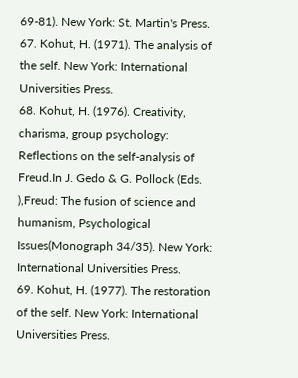69-81). New York: St. Martin's Press.
67. Kohut, H. (1971). The analysis of the self. New York: International Universities Press.
68. Kohut, H. (1976). Creativity, charisma, group psychology: Reflections on the self-analysis of Freud.In J. Gedo & G. Pollock (Eds. ),Freud: The fusion of science and humanism, Psychological Issues(Monograph 34/35). New York: International Universities Press.
69. Kohut, H. (1977). The restoration of the self. New York: International Universities Press.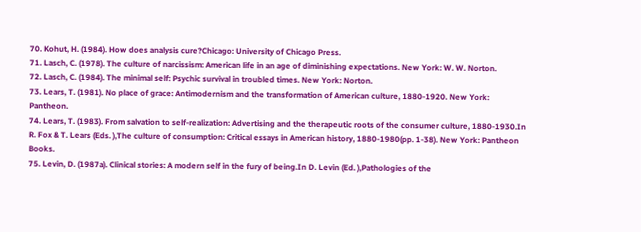70. Kohut, H. (1984). How does analysis cure?Chicago: University of Chicago Press.
71. Lasch, C. (1978). The culture of narcissism: American life in an age of diminishing expectations. New York: W. W. Norton.
72. Lasch, C. (1984). The minimal self: Psychic survival in troubled times. New York: Norton.
73. Lears, T. (1981). No place of grace: Antimodernism and the transformation of American culture, 1880-1920. New York: Pantheon.
74. Lears, T. (1983). From salvation to self-realization: Advertising and the therapeutic roots of the consumer culture, 1880-1930.In R. Fox & T. Lears (Eds. ),The culture of consumption: Critical essays in American history, 1880-1980(pp. 1-38). New York: Pantheon Books.
75. Levin, D. (1987a). Clinical stories: A modern self in the fury of being.In D. Levin (Ed. ),Pathologies of the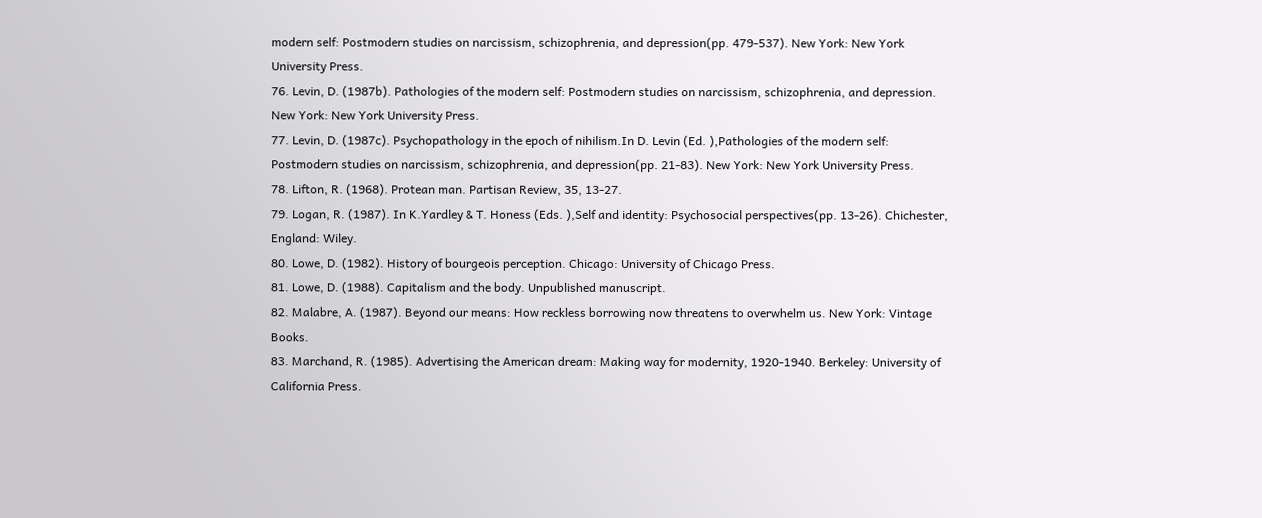modern self: Postmodern studies on narcissism, schizophrenia, and depression(pp. 479-537). New York: New York University Press.
76. Levin, D. (1987b). Pathologies of the modern self: Postmodern studies on narcissism, schizophrenia, and depression. New York: New York University Press.
77. Levin, D. (1987c). Psychopathology in the epoch of nihilism.In D. Levin (Ed. ),Pathologies of the modern self: Postmodern studies on narcissism, schizophrenia, and depression(pp. 21-83). New York: New York University Press.
78. Lifton, R. (1968). Protean man. Partisan Review, 35, 13-27.
79. Logan, R. (1987). In K.Yardley & T. Honess (Eds. ),Self and identity: Psychosocial perspectives(pp. 13-26). Chichester, England: Wiley.
80. Lowe, D. (1982). History of bourgeois perception. Chicago: University of Chicago Press.
81. Lowe, D. (1988). Capitalism and the body. Unpublished manuscript.
82. Malabre, A. (1987). Beyond our means: How reckless borrowing now threatens to overwhelm us. New York: Vintage Books.
83. Marchand, R. (1985). Advertising the American dream: Making way for modernity, 1920-1940. Berkeley: University of California Press.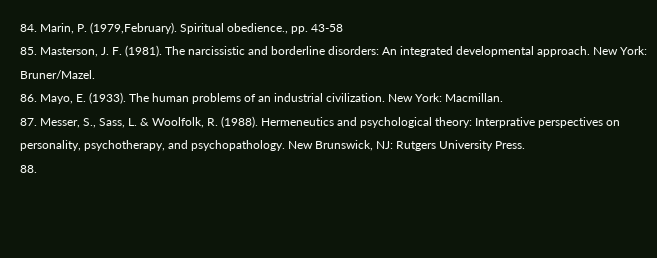84. Marin, P. (1979,February). Spiritual obedience., pp. 43-58
85. Masterson, J. F. (1981). The narcissistic and borderline disorders: An integrated developmental approach. New York: Bruner/Mazel.
86. Mayo, E. (1933). The human problems of an industrial civilization. New York: Macmillan.
87. Messer, S., Sass, L. & Woolfolk, R. (1988). Hermeneutics and psychological theory: Interprative perspectives on personality, psychotherapy, and psychopathology. New Brunswick, NJ: Rutgers University Press.
88.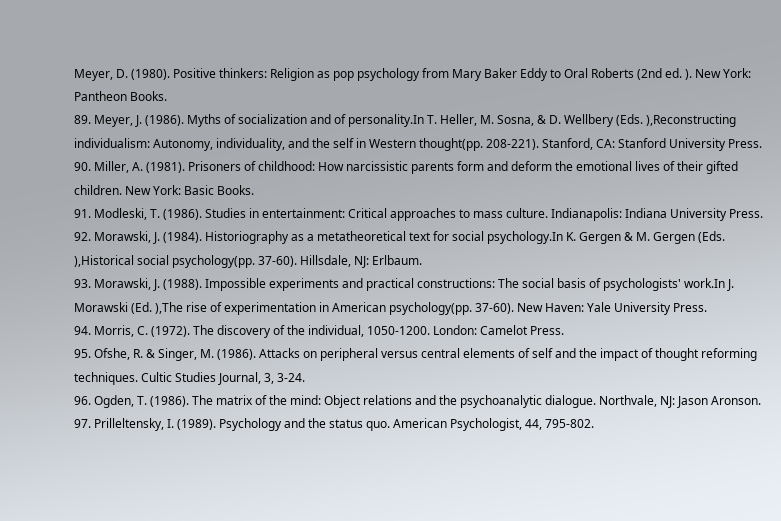Meyer, D. (1980). Positive thinkers: Religion as pop psychology from Mary Baker Eddy to Oral Roberts (2nd ed. ). New York: Pantheon Books.
89. Meyer, J. (1986). Myths of socialization and of personality.In T. Heller, M. Sosna, & D. Wellbery (Eds. ),Reconstructing individualism: Autonomy, individuality, and the self in Western thought(pp. 208-221). Stanford, CA: Stanford University Press.
90. Miller, A. (1981). Prisoners of childhood: How narcissistic parents form and deform the emotional lives of their gifted children. New York: Basic Books.
91. Modleski, T. (1986). Studies in entertainment: Critical approaches to mass culture. Indianapolis: Indiana University Press.
92. Morawski, J. (1984). Historiography as a metatheoretical text for social psychology.In K. Gergen & M. Gergen (Eds. ),Historical social psychology(pp. 37-60). Hillsdale, NJ: Erlbaum.
93. Morawski, J. (1988). Impossible experiments and practical constructions: The social basis of psychologists' work.In J. Morawski (Ed. ),The rise of experimentation in American psychology(pp. 37-60). New Haven: Yale University Press.
94. Morris, C. (1972). The discovery of the individual, 1050-1200. London: Camelot Press.
95. Ofshe, R. & Singer, M. (1986). Attacks on peripheral versus central elements of self and the impact of thought reforming techniques. Cultic Studies Journal, 3, 3-24.
96. Ogden, T. (1986). The matrix of the mind: Object relations and the psychoanalytic dialogue. Northvale, NJ: Jason Aronson.
97. Prilleltensky, I. (1989). Psychology and the status quo. American Psychologist, 44, 795-802.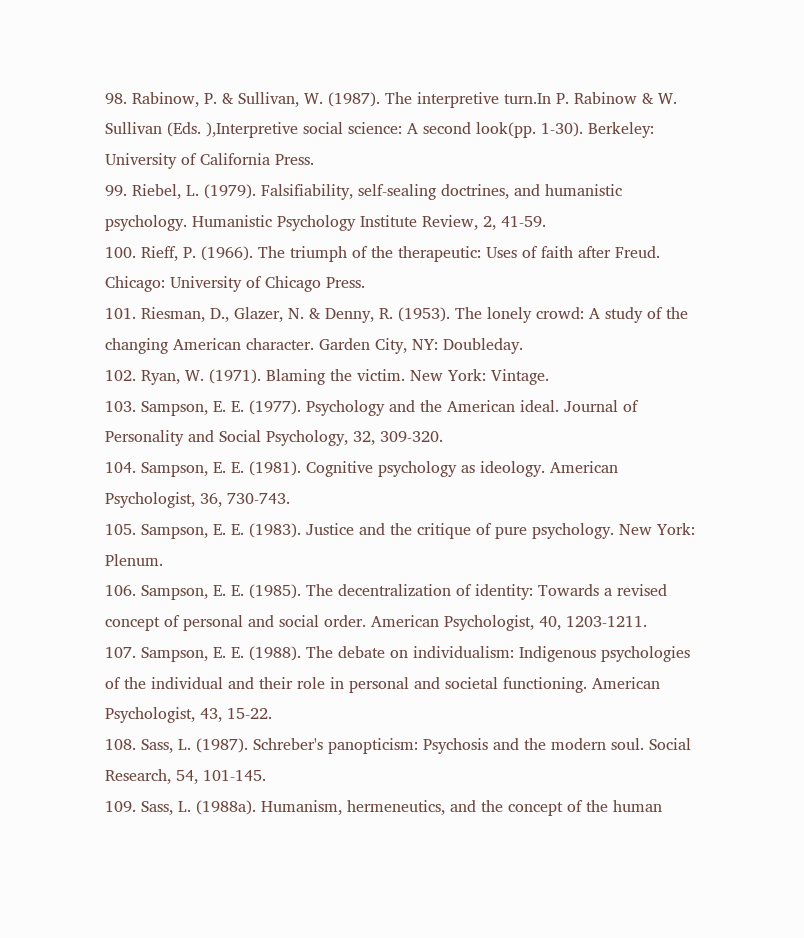98. Rabinow, P. & Sullivan, W. (1987). The interpretive turn.In P. Rabinow & W. Sullivan (Eds. ),Interpretive social science: A second look(pp. 1-30). Berkeley: University of California Press.
99. Riebel, L. (1979). Falsifiability, self-sealing doctrines, and humanistic psychology. Humanistic Psychology Institute Review, 2, 41-59.
100. Rieff, P. (1966). The triumph of the therapeutic: Uses of faith after Freud. Chicago: University of Chicago Press.
101. Riesman, D., Glazer, N. & Denny, R. (1953). The lonely crowd: A study of the changing American character. Garden City, NY: Doubleday.
102. Ryan, W. (1971). Blaming the victim. New York: Vintage.
103. Sampson, E. E. (1977). Psychology and the American ideal. Journal of Personality and Social Psychology, 32, 309-320.
104. Sampson, E. E. (1981). Cognitive psychology as ideology. American Psychologist, 36, 730-743.
105. Sampson, E. E. (1983). Justice and the critique of pure psychology. New York: Plenum.
106. Sampson, E. E. (1985). The decentralization of identity: Towards a revised concept of personal and social order. American Psychologist, 40, 1203-1211.
107. Sampson, E. E. (1988). The debate on individualism: Indigenous psychologies of the individual and their role in personal and societal functioning. American Psychologist, 43, 15-22.
108. Sass, L. (1987). Schreber's panopticism: Psychosis and the modern soul. Social Research, 54, 101-145.
109. Sass, L. (1988a). Humanism, hermeneutics, and the concept of the human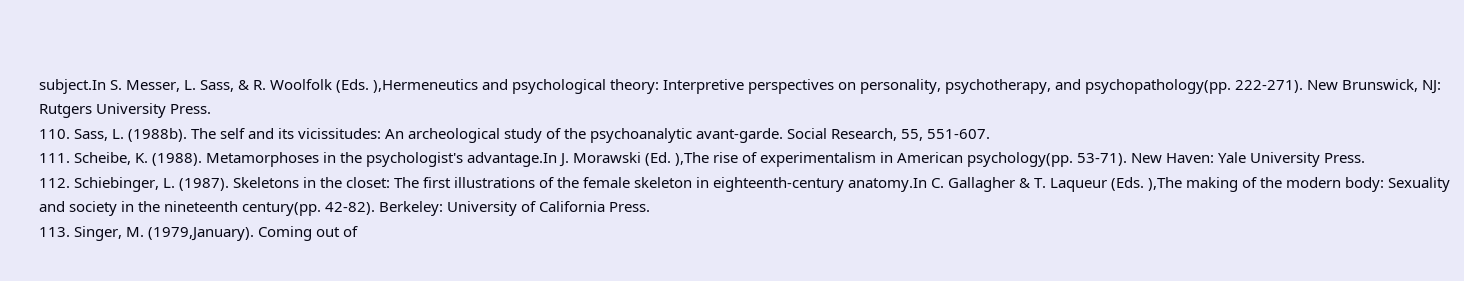subject.In S. Messer, L. Sass, & R. Woolfolk (Eds. ),Hermeneutics and psychological theory: Interpretive perspectives on personality, psychotherapy, and psychopathology(pp. 222-271). New Brunswick, NJ: Rutgers University Press.
110. Sass, L. (1988b). The self and its vicissitudes: An archeological study of the psychoanalytic avant-garde. Social Research, 55, 551-607.
111. Scheibe, K. (1988). Metamorphoses in the psychologist's advantage.In J. Morawski (Ed. ),The rise of experimentalism in American psychology(pp. 53-71). New Haven: Yale University Press.
112. Schiebinger, L. (1987). Skeletons in the closet: The first illustrations of the female skeleton in eighteenth-century anatomy.In C. Gallagher & T. Laqueur (Eds. ),The making of the modern body: Sexuality and society in the nineteenth century(pp. 42-82). Berkeley: University of California Press.
113. Singer, M. (1979,January). Coming out of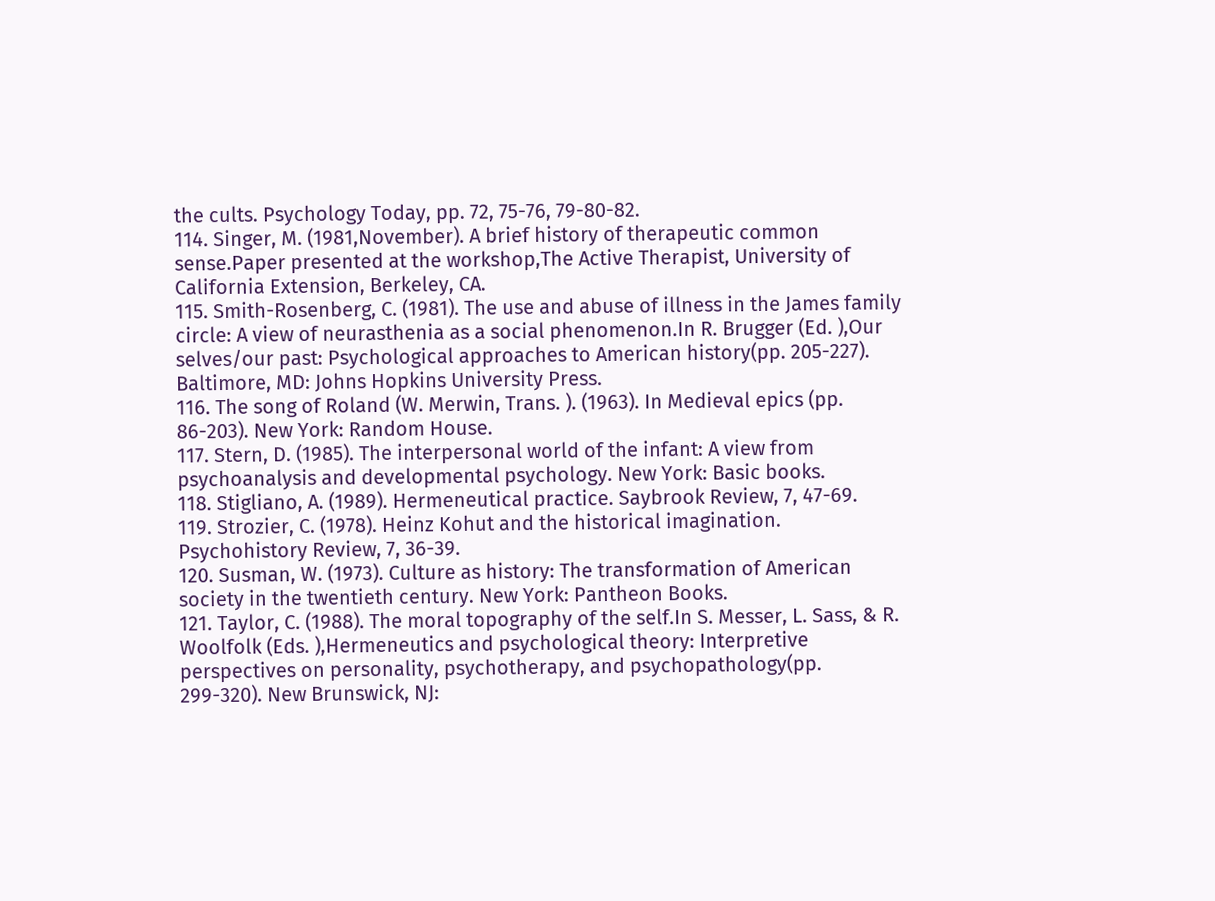the cults. Psychology Today, pp. 72, 75-76, 79-80-82.
114. Singer, M. (1981,November). A brief history of therapeutic common sense.Paper presented at the workshop,The Active Therapist, University of California Extension, Berkeley, CA.
115. Smith-Rosenberg, C. (1981). The use and abuse of illness in the James family circle: A view of neurasthenia as a social phenomenon.In R. Brugger (Ed. ),Our selves/our past: Psychological approaches to American history(pp. 205-227). Baltimore, MD: Johns Hopkins University Press.
116. The song of Roland (W. Merwin, Trans. ). (1963). In Medieval epics (pp. 86-203). New York: Random House.
117. Stern, D. (1985). The interpersonal world of the infant: A view from psychoanalysis and developmental psychology. New York: Basic books.
118. Stigliano, A. (1989). Hermeneutical practice. Saybrook Review, 7, 47-69.
119. Strozier, C. (1978). Heinz Kohut and the historical imagination. Psychohistory Review, 7, 36-39.
120. Susman, W. (1973). Culture as history: The transformation of American society in the twentieth century. New York: Pantheon Books.
121. Taylor, C. (1988). The moral topography of the self.In S. Messer, L. Sass, & R. Woolfolk (Eds. ),Hermeneutics and psychological theory: Interpretive perspectives on personality, psychotherapy, and psychopathology(pp. 299-320). New Brunswick, NJ: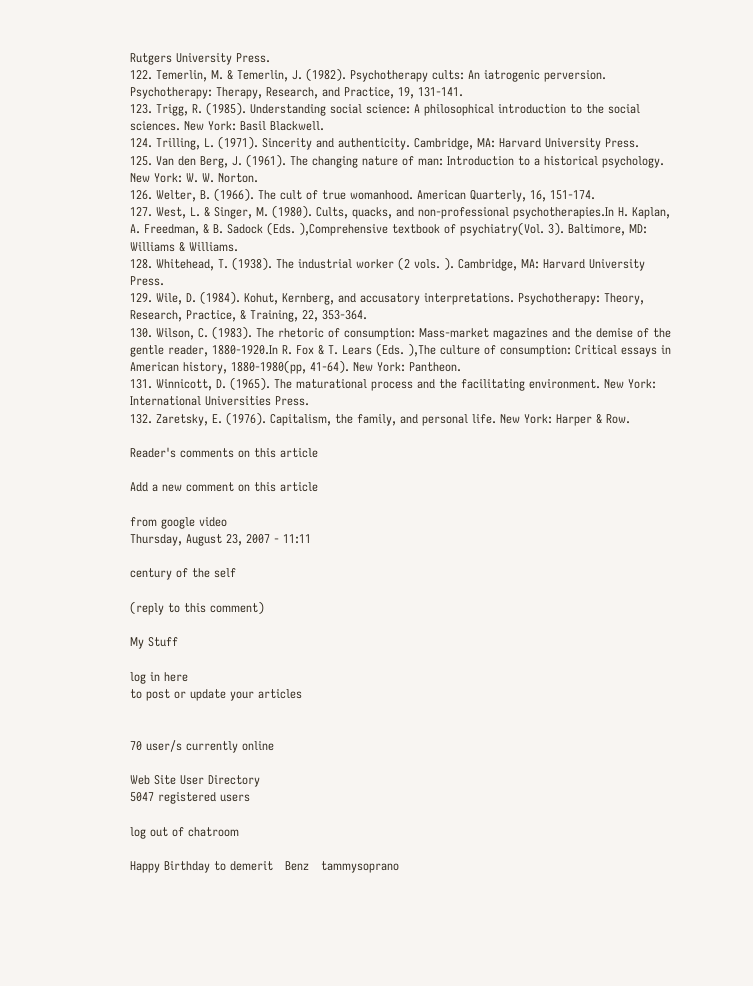Rutgers University Press.
122. Temerlin, M. & Temerlin, J. (1982). Psychotherapy cults: An iatrogenic perversion. Psychotherapy: Therapy, Research, and Practice, 19, 131-141.
123. Trigg, R. (1985). Understanding social science: A philosophical introduction to the social sciences. New York: Basil Blackwell.
124. Trilling, L. (1971). Sincerity and authenticity. Cambridge, MA: Harvard University Press.
125. Van den Berg, J. (1961). The changing nature of man: Introduction to a historical psychology. New York: W. W. Norton.
126. Welter, B. (1966). The cult of true womanhood. American Quarterly, 16, 151-174.
127. West, L. & Singer, M. (1980). Cults, quacks, and non-professional psychotherapies.In H. Kaplan, A. Freedman, & B. Sadock (Eds. ),Comprehensive textbook of psychiatry(Vol. 3). Baltimore, MD: Williams & Williams.
128. Whitehead, T. (1938). The industrial worker (2 vols. ). Cambridge, MA: Harvard University Press.
129. Wile, D. (1984). Kohut, Kernberg, and accusatory interpretations. Psychotherapy: Theory, Research, Practice, & Training, 22, 353-364.
130. Wilson, C. (1983). The rhetoric of consumption: Mass-market magazines and the demise of the gentle reader, 1880-1920.In R. Fox & T. Lears (Eds. ),The culture of consumption: Critical essays in American history, 1880-1980(pp, 41-64). New York: Pantheon.
131. Winnicott, D. (1965). The maturational process and the facilitating environment. New York: International Universities Press.
132. Zaretsky, E. (1976). Capitalism, the family, and personal life. New York: Harper & Row.

Reader's comments on this article

Add a new comment on this article

from google video
Thursday, August 23, 2007 - 11:11

century of the self

(reply to this comment)

My Stuff

log in here
to post or update your articles


70 user/s currently online

Web Site User Directory
5047 registered users

log out of chatroom

Happy Birthday to demerit   Benz   tammysoprano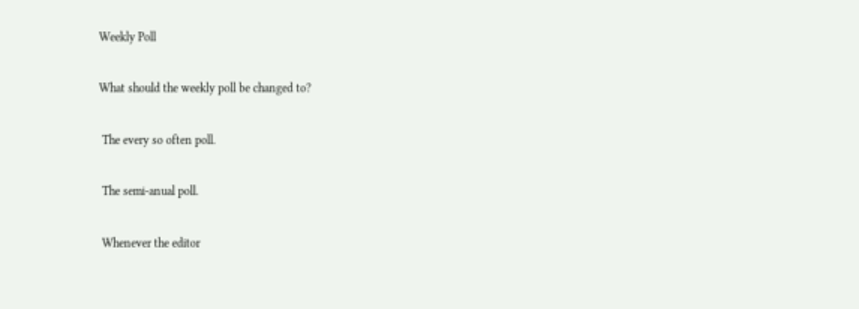Weekly Poll

What should the weekly poll be changed to?

 The every so often poll.

 The semi-anual poll.

 Whenever the editor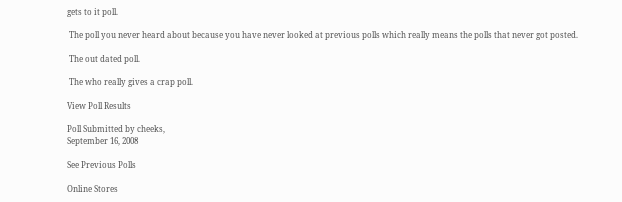gets to it poll.

 The poll you never heard about because you have never looked at previous polls which really means the polls that never got posted.

 The out dated poll.

 The who really gives a crap poll.

View Poll Results

Poll Submitted by cheeks,
September 16, 2008

See Previous Polls

Online Stores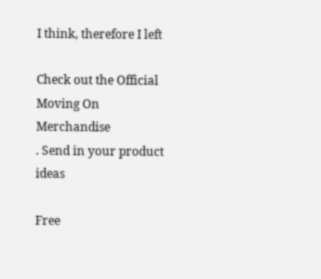I think, therefore I left

Check out the Official
Moving On Merchandise
. Send in your product ideas

Free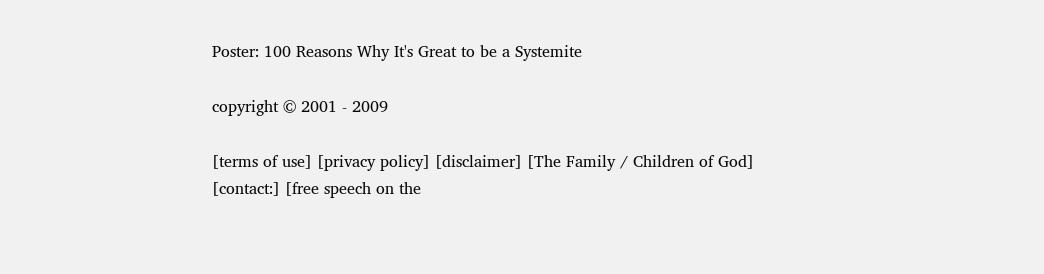Poster: 100 Reasons Why It's Great to be a Systemite

copyright © 2001 - 2009

[terms of use] [privacy policy] [disclaimer] [The Family / Children of God] [contact:] [free speech on the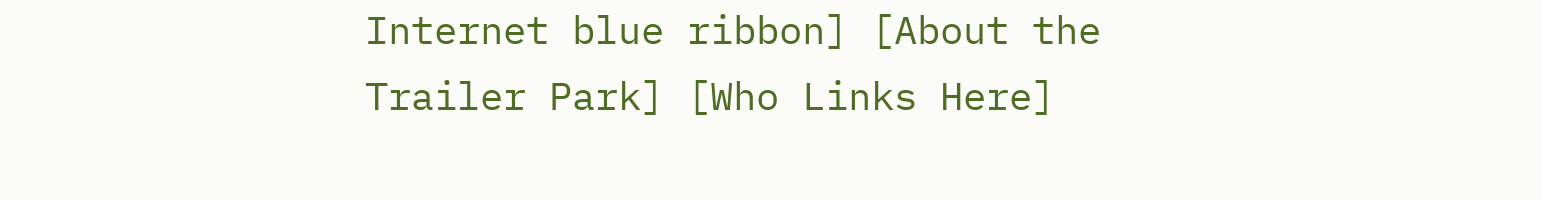Internet blue ribbon] [About the Trailer Park] [Who Links Here]